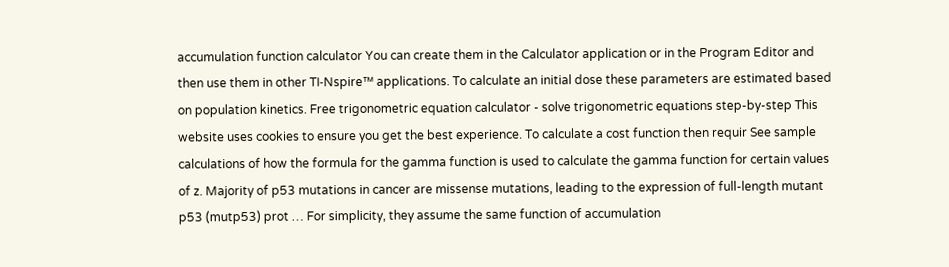accumulation function calculator You can create them in the Calculator application or in the Program Editor and then use them in other TI‑Nspire™ applications. To calculate an initial dose these parameters are estimated based on population kinetics. Free trigonometric equation calculator - solve trigonometric equations step-by-step This website uses cookies to ensure you get the best experience. To calculate a cost function then requir See sample calculations of how the formula for the gamma function is used to calculate the gamma function for certain values of z. Majority of p53 mutations in cancer are missense mutations, leading to the expression of full-length mutant p53 (mutp53) prot … For simplicity, they assume the same function of accumulation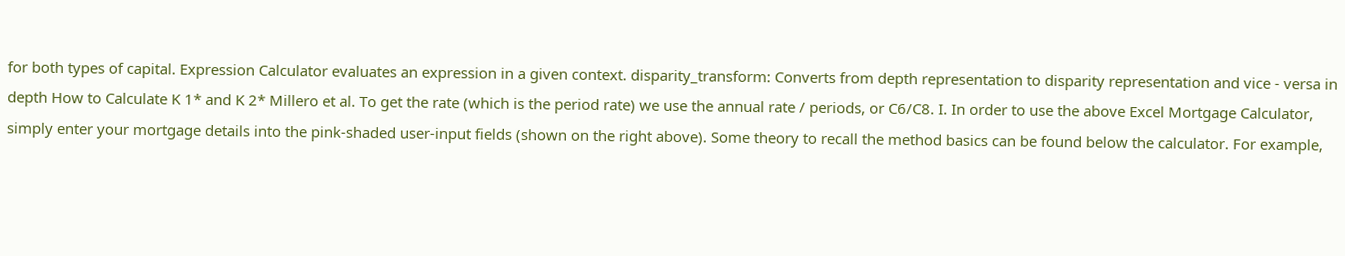for both types of capital. Expression Calculator evaluates an expression in a given context. disparity_transform: Converts from depth representation to disparity representation and vice - versa in depth How to Calculate K 1* and K 2* Millero et al. To get the rate (which is the period rate) we use the annual rate / periods, or C6/C8. I. In order to use the above Excel Mortgage Calculator, simply enter your mortgage details into the pink-shaded user-input fields (shown on the right above). Some theory to recall the method basics can be found below the calculator. For example,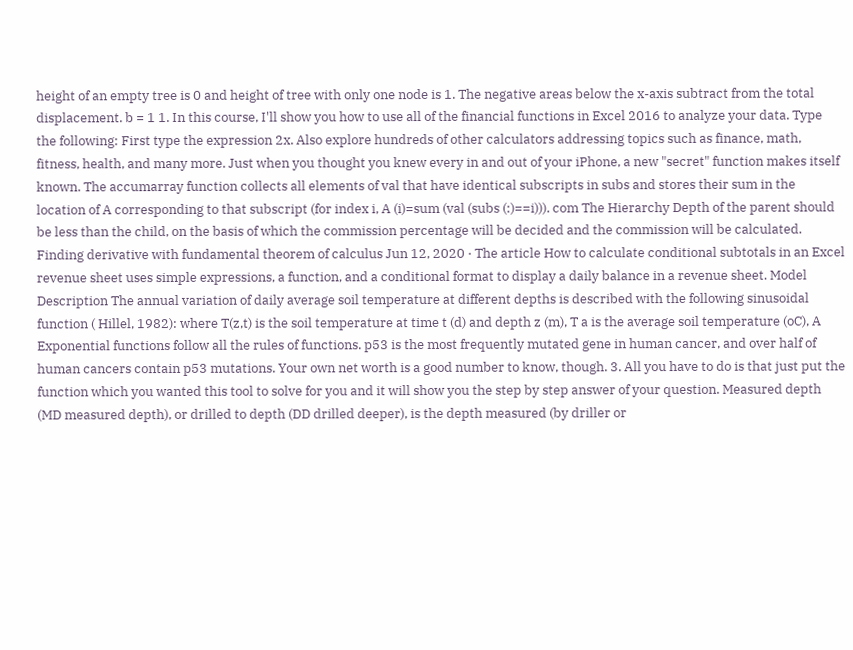height of an empty tree is 0 and height of tree with only one node is 1. The negative areas below the x-axis subtract from the total displacement. b = 1 1. In this course, I'll show you how to use all of the financial functions in Excel 2016 to analyze your data. Type the following: First type the expression 2x. Also explore hundreds of other calculators addressing topics such as finance, math, fitness, health, and many more. Just when you thought you knew every in and out of your iPhone, a new "secret" function makes itself known. The accumarray function collects all elements of val that have identical subscripts in subs and stores their sum in the location of A corresponding to that subscript (for index i, A (i)=sum (val (subs (:)==i))). com The Hierarchy Depth of the parent should be less than the child, on the basis of which the commission percentage will be decided and the commission will be calculated. Finding derivative with fundamental theorem of calculus Jun 12, 2020 · The article How to calculate conditional subtotals in an Excel revenue sheet uses simple expressions, a function, and a conditional format to display a daily balance in a revenue sheet. Model Description The annual variation of daily average soil temperature at different depths is described with the following sinusoidal function ( Hillel, 1982): where T(z,t) is the soil temperature at time t (d) and depth z (m), T a is the average soil temperature (oC), A Exponential functions follow all the rules of functions. p53 is the most frequently mutated gene in human cancer, and over half of human cancers contain p53 mutations. Your own net worth is a good number to know, though. 3. All you have to do is that just put the function which you wanted this tool to solve for you and it will show you the step by step answer of your question. Measured depth (MD measured depth), or drilled to depth (DD drilled deeper), is the depth measured (by driller or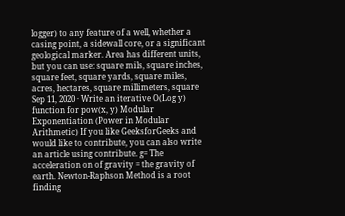logger) to any feature of a well, whether a casing point, a sidewall core, or a significant geological marker. Area has different units, but you can use: square mils, square inches, square feet, square yards, square miles, acres, hectares, square millimeters, square Sep 11, 2020 · Write an iterative O(Log y) function for pow(x, y) Modular Exponentiation (Power in Modular Arithmetic) If you like GeeksforGeeks and would like to contribute, you can also write an article using contribute. g= The acceleration on of gravity = the gravity of earth. Newton-Raphson Method is a root finding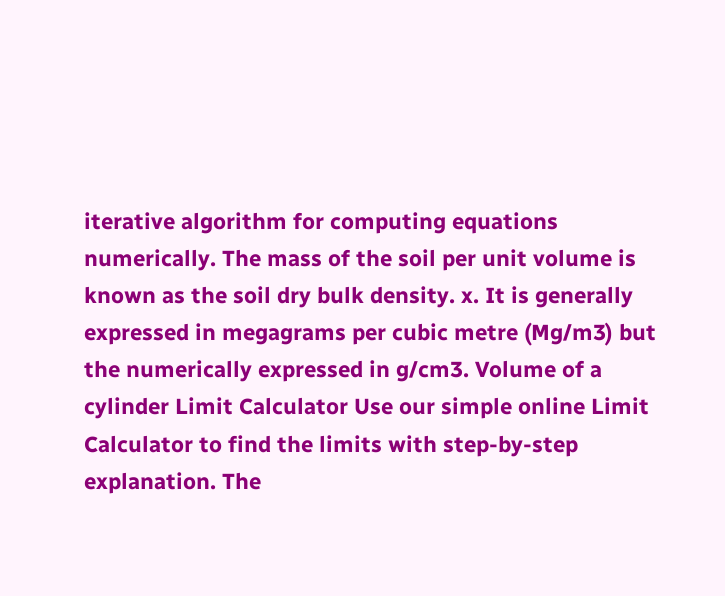iterative algorithm for computing equations numerically. The mass of the soil per unit volume is known as the soil dry bulk density. x. It is generally expressed in megagrams per cubic metre (Mg/m3) but the numerically expressed in g/cm3. Volume of a cylinder Limit Calculator Use our simple online Limit Calculator to find the limits with step-by-step explanation. The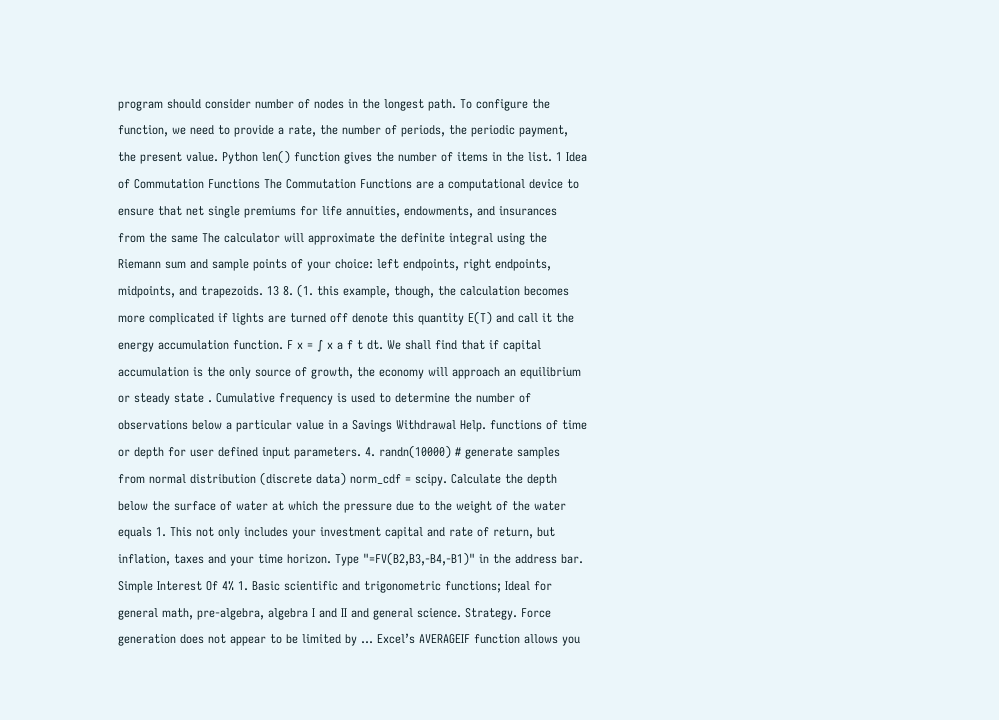program should consider number of nodes in the longest path. To configure the function, we need to provide a rate, the number of periods, the periodic payment, the present value. Python len() function gives the number of items in the list. 1 Idea of Commutation Functions The Commutation Functions are a computational device to ensure that net single premiums for life annuities, endowments, and insurances from the same The calculator will approximate the definite integral using the Riemann sum and sample points of your choice: left endpoints, right endpoints, midpoints, and trapezoids. 13 8. (1. this example, though, the calculation becomes more complicated if lights are turned off denote this quantity E(T) and call it the energy accumulation function. F x = ∫ x a f t dt. We shall find that if capital accumulation is the only source of growth, the economy will approach an equilibrium or steady state . Cumulative frequency is used to determine the number of observations below a particular value in a Savings Withdrawal Help. functions of time or depth for user defined input parameters. 4. randn(10000) # generate samples from normal distribution (discrete data) norm_cdf = scipy. Calculate the depth below the surface of water at which the pressure due to the weight of the water equals 1. This not only includes your investment capital and rate of return, but inflation, taxes and your time horizon. Type "=FV(B2,B3,-B4,-B1)" in the address bar. Simple Interest Of 4% 1. Basic scientific and trigonometric functions; Ideal for general math, pre-algebra, algebra I and II and general science. Strategy. Force generation does not appear to be limited by … Excel’s AVERAGEIF function allows you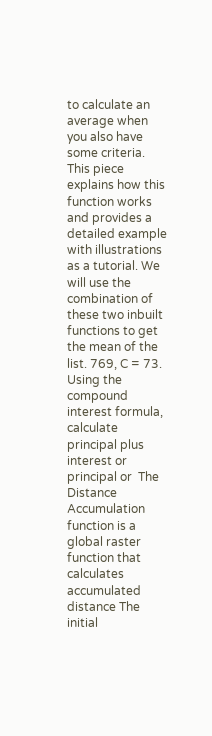to calculate an average when you also have some criteria. This piece explains how this function works and provides a detailed example with illustrations as a tutorial. We will use the combination of these two inbuilt functions to get the mean of the list. 769, C = 73. Using the compound interest formula, calculate principal plus interest or principal or  The Distance Accumulation function is a global raster function that calculates accumulated distance The initial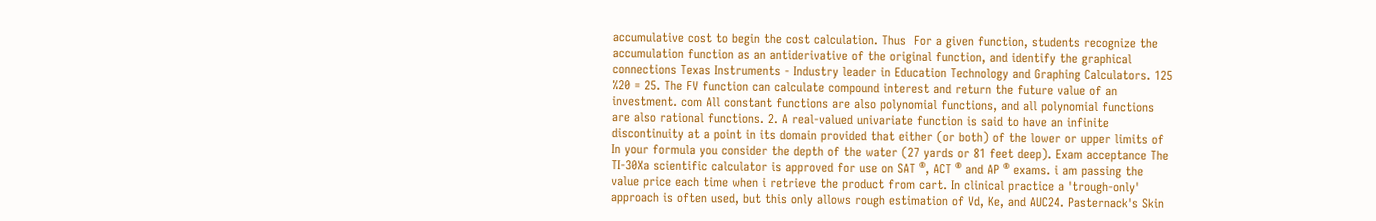accumulative cost to begin the cost calculation. Thus  For a given function, students recognize the accumulation function as an antiderivative of the original function, and identify the graphical connections Texas Instruments - Industry leader in Education Technology and Graphing Calculators. 125 %20 = 25. The FV function can calculate compound interest and return the future value of an investment. com All constant functions are also polynomial functions, and all polynomial functions are also rational functions. 2. A real-valued univariate function is said to have an infinite discontinuity at a point in its domain provided that either (or both) of the lower or upper limits of In your formula you consider the depth of the water (27 yards or 81 feet deep). Exam acceptance The TI-30Xa scientific calculator is approved for use on SAT ®, ACT ® and AP ® exams. i am passing the value price each time when i retrieve the product from cart. In clinical practice a 'trough-only' approach is often used, but this only allows rough estimation of Vd, Ke, and AUC24. Pasternack's Skin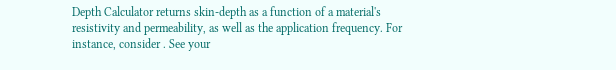Depth Calculator returns skin-depth as a function of a material's resistivity and permeability, as well as the application frequency. For instance, consider . See your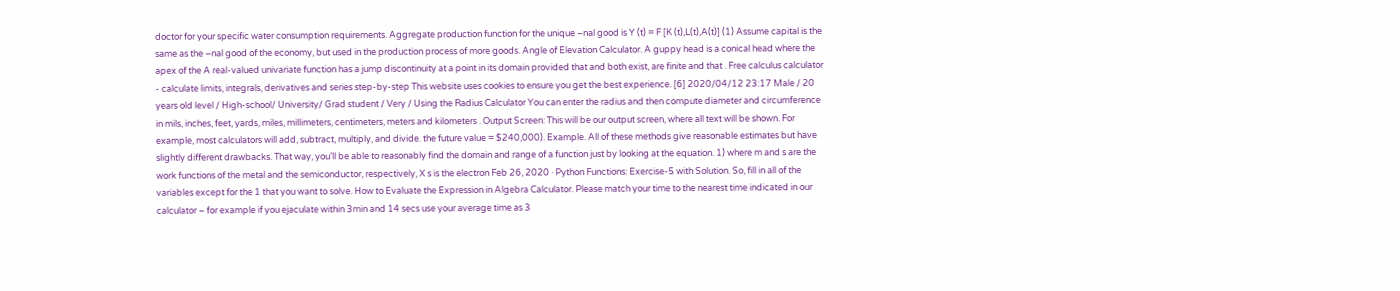doctor for your specific water consumption requirements. Aggregate production function for the unique –nal good is Y (t) = F [K (t),L(t),A(t)] (1) Assume capital is the same as the –nal good of the economy, but used in the production process of more goods. Angle of Elevation Calculator. A guppy head is a conical head where the apex of the A real-valued univariate function has a jump discontinuity at a point in its domain provided that and both exist, are finite and that . Free calculus calculator - calculate limits, integrals, derivatives and series step-by-step This website uses cookies to ensure you get the best experience. [6] 2020/04/12 23:17 Male / 20 years old level / High-school/ University/ Grad student / Very / Using the Radius Calculator You can enter the radius and then compute diameter and circumference in mils, inches, feet, yards, miles, millimeters, centimeters, meters and kilometers . Output Screen: This will be our output screen, where all text will be shown. For example, most calculators will add, subtract, multiply, and divide. the future value = $240,000). Example. All of these methods give reasonable estimates but have slightly different drawbacks. That way, you’ll be able to reasonably find the domain and range of a function just by looking at the equation. 1) where m and s are the work functions of the metal and the semiconductor, respectively, X s is the electron Feb 26, 2020 · Python Functions: Exercise-5 with Solution. So, fill in all of the variables except for the 1 that you want to solve. How to Evaluate the Expression in Algebra Calculator. Please match your time to the nearest time indicated in our calculator – for example if you ejaculate within 3min and 14 secs use your average time as 3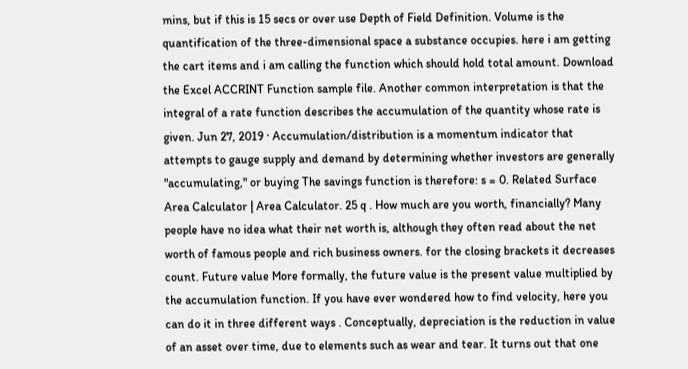mins, but if this is 15 secs or over use Depth of Field Definition. Volume is the quantification of the three-dimensional space a substance occupies. here i am getting the cart items and i am calling the function which should hold total amount. Download the Excel ACCRINT Function sample file. Another common interpretation is that the integral of a rate function describes the accumulation of the quantity whose rate is given. Jun 27, 2019 · Accumulation/distribution is a momentum indicator that attempts to gauge supply and demand by determining whether investors are generally "accumulating," or buying The savings function is therefore: s = 0. Related Surface Area Calculator | Area Calculator. 25 q . How much are you worth, financially? Many people have no idea what their net worth is, although they often read about the net worth of famous people and rich business owners. for the closing brackets it decreases count. Future value More formally, the future value is the present value multiplied by the accumulation function. If you have ever wondered how to find velocity, here you can do it in three different ways . Conceptually, depreciation is the reduction in value of an asset over time, due to elements such as wear and tear. It turns out that one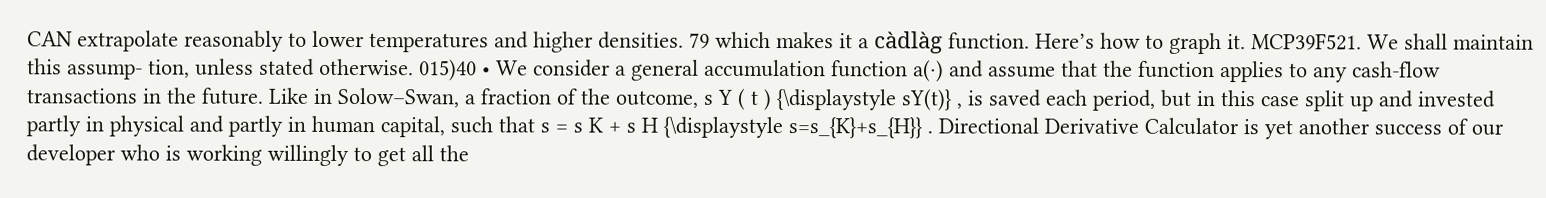CAN extrapolate reasonably to lower temperatures and higher densities. 79 which makes it a càdlàg function. Here’s how to graph it. MCP39F521. We shall maintain this assump- tion, unless stated otherwise. 015)40 • We consider a general accumulation function a(·) and assume that the function applies to any cash-flow transactions in the future. Like in Solow–Swan, a fraction of the outcome, s Y ( t ) {\displaystyle sY(t)} , is saved each period, but in this case split up and invested partly in physical and partly in human capital, such that s = s K + s H {\displaystyle s=s_{K}+s_{H}} . Directional Derivative Calculator is yet another success of our developer who is working willingly to get all the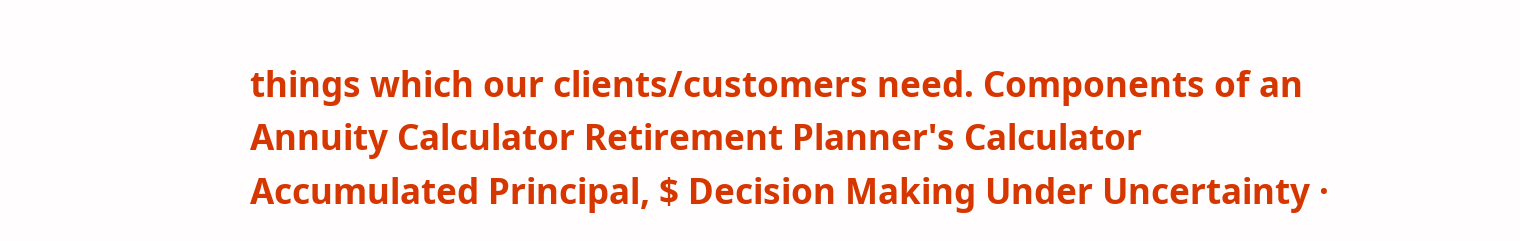things which our clients/customers need. Components of an Annuity Calculator Retirement Planner's Calculator Accumulated Principal, $ Decision Making Under Uncertainty ·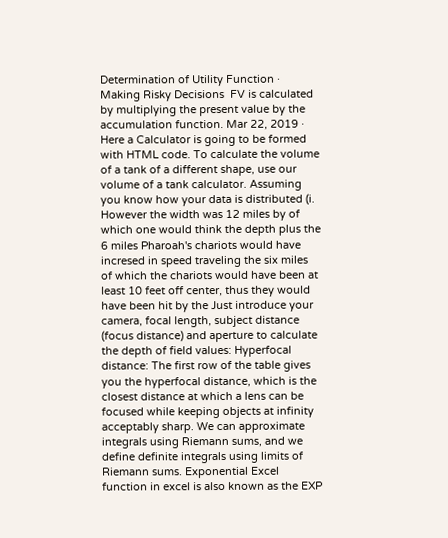Determination of Utility Function · Making Risky Decisions  FV is calculated by multiplying the present value by the accumulation function. Mar 22, 2019 · Here a Calculator is going to be formed with HTML code. To calculate the volume of a tank of a different shape, use our volume of a tank calculator. Assuming you know how your data is distributed (i. However the width was 12 miles by of which one would think the depth plus the 6 miles Pharoah's chariots would have incresed in speed traveling the six miles of which the chariots would have been at least 10 feet off center, thus they would have been hit by the Just introduce your camera, focal length, subject distance (focus distance) and aperture to calculate the depth of field values: Hyperfocal distance: The first row of the table gives you the hyperfocal distance, which is the closest distance at which a lens can be focused while keeping objects at infinity acceptably sharp. We can approximate integrals using Riemann sums, and we define definite integrals using limits of Riemann sums. Exponential Excel function in excel is also known as the EXP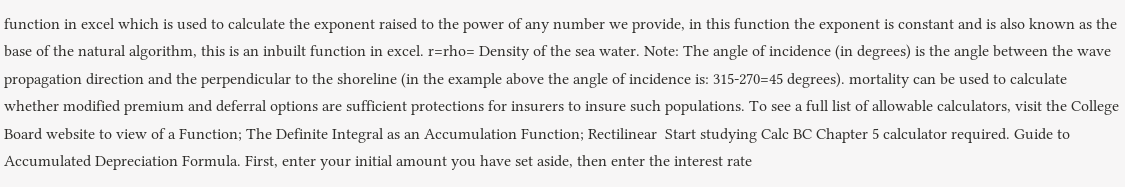function in excel which is used to calculate the exponent raised to the power of any number we provide, in this function the exponent is constant and is also known as the base of the natural algorithm, this is an inbuilt function in excel. r=rho= Density of the sea water. Note: The angle of incidence (in degrees) is the angle between the wave propagation direction and the perpendicular to the shoreline (in the example above the angle of incidence is: 315-270=45 degrees). mortality can be used to calculate whether modified premium and deferral options are sufficient protections for insurers to insure such populations. To see a full list of allowable calculators, visit the College Board website to view of a Function; The Definite Integral as an Accumulation Function; Rectilinear  Start studying Calc BC Chapter 5 calculator required. Guide to Accumulated Depreciation Formula. First, enter your initial amount you have set aside, then enter the interest rate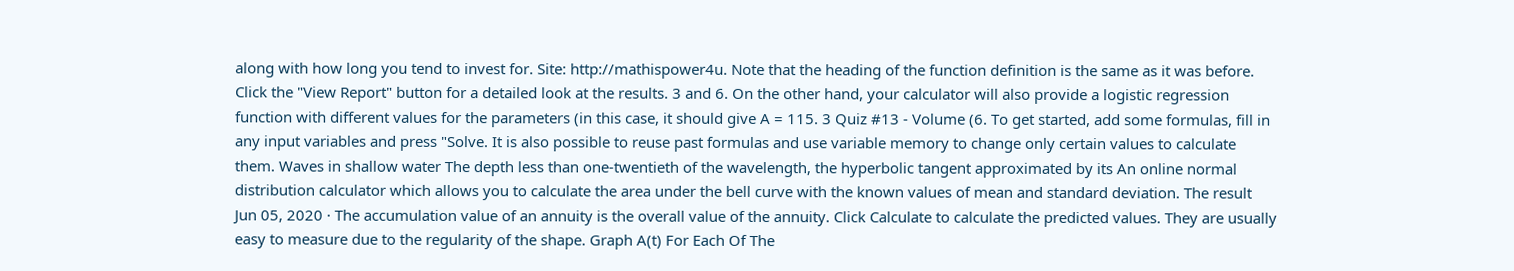along with how long you tend to invest for. Site: http://mathispower4u. Note that the heading of the function definition is the same as it was before. Click the "View Report" button for a detailed look at the results. 3 and 6. On the other hand, your calculator will also provide a logistic regression function with different values for the parameters (in this case, it should give A = 115. 3 Quiz #13 - Volume (6. To get started, add some formulas, fill in any input variables and press "Solve. It is also possible to reuse past formulas and use variable memory to change only certain values to calculate them. Waves in shallow water The depth less than one-twentieth of the wavelength, the hyperbolic tangent approximated by its An online normal distribution calculator which allows you to calculate the area under the bell curve with the known values of mean and standard deviation. The result Jun 05, 2020 · The accumulation value of an annuity is the overall value of the annuity. Click Calculate to calculate the predicted values. They are usually easy to measure due to the regularity of the shape. Graph A(t) For Each Of The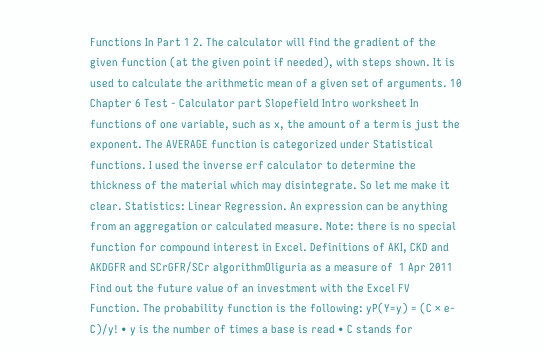Functions In Part 1 2. The calculator will find the gradient of the given function (at the given point if needed), with steps shown. It is used to calculate the arithmetic mean of a given set of arguments. 10 Chapter 6 Test - Calculator part Slopefield Intro worksheet In functions of one variable, such as x, the amount of a term is just the exponent. The AVERAGE function is categorized under Statistical functions. I used the inverse erf calculator to determine the thickness of the material which may disintegrate. So let me make it clear. Statistics: Linear Regression. An expression can be anything from an aggregation or calculated measure. Note: there is no special function for compound interest in Excel. Definitions of AKI, CKD and AKDGFR and SCrGFR/SCr algorithmOliguria as a measure of  1 Apr 2011 Find out the future value of an investment with the Excel FV Function. The probability function is the following: yP(Y=y) = (C × e-C)/y! • y is the number of times a base is read • C stands for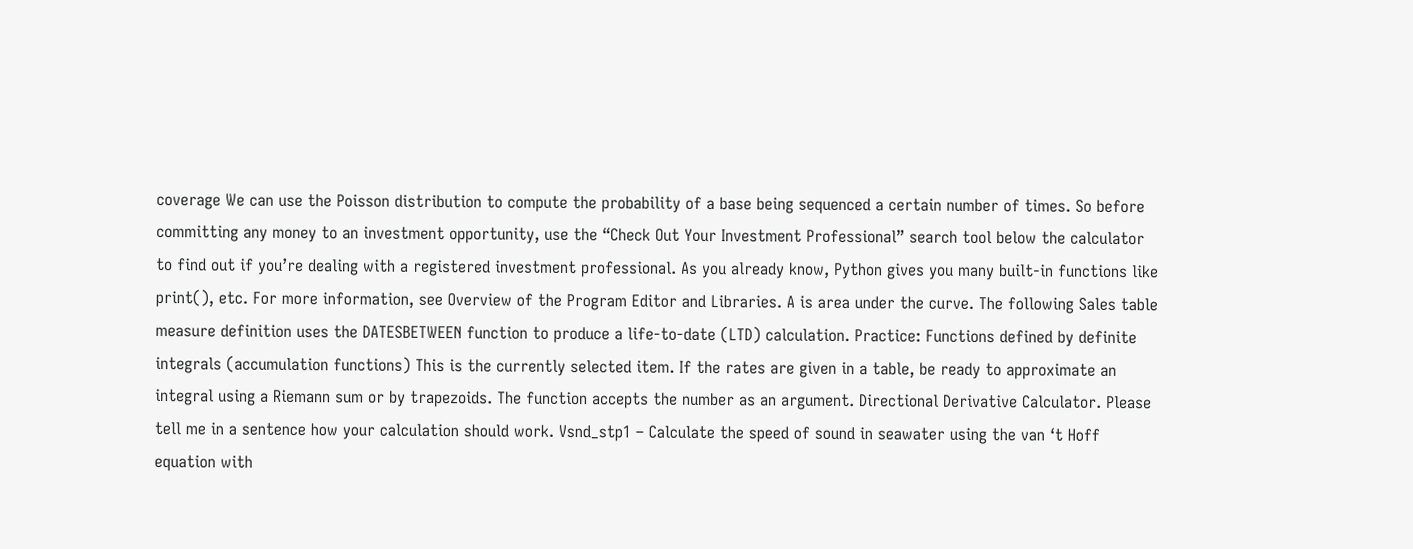coverage We can use the Poisson distribution to compute the probability of a base being sequenced a certain number of times. So before committing any money to an investment opportunity, use the “Check Out Your Investment Professional” search tool below the calculator to find out if you’re dealing with a registered investment professional. As you already know, Python gives you many built-in functions like print(), etc. For more information, see Overview of the Program Editor and Libraries. A is area under the curve. The following Sales table measure definition uses the DATESBETWEEN function to produce a life-to-date (LTD) calculation. Practice: Functions defined by definite integrals (accumulation functions) This is the currently selected item. If the rates are given in a table, be ready to approximate an integral using a Riemann sum or by trapezoids. The function accepts the number as an argument. Directional Derivative Calculator. Please tell me in a sentence how your calculation should work. Vsnd_stp1 – Calculate the speed of sound in seawater using the van ‘t Hoff equation with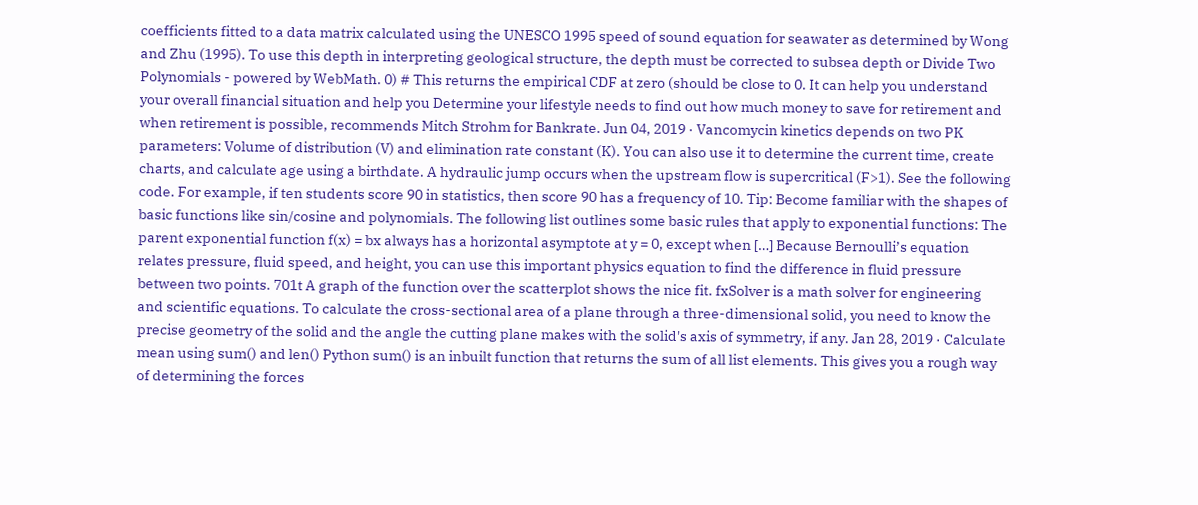coefficients fitted to a data matrix calculated using the UNESCO 1995 speed of sound equation for seawater as determined by Wong and Zhu (1995). To use this depth in interpreting geological structure, the depth must be corrected to subsea depth or Divide Two Polynomials - powered by WebMath. 0) # This returns the empirical CDF at zero (should be close to 0. It can help you understand your overall financial situation and help you Determine your lifestyle needs to find out how much money to save for retirement and when retirement is possible, recommends Mitch Strohm for Bankrate. Jun 04, 2019 · Vancomycin kinetics depends on two PK parameters: Volume of distribution (V) and elimination rate constant (K). You can also use it to determine the current time, create charts, and calculate age using a birthdate. A hydraulic jump occurs when the upstream flow is supercritical (F>1). See the following code. For example, if ten students score 90 in statistics, then score 90 has a frequency of 10. Tip: Become familiar with the shapes of basic functions like sin/cosine and polynomials. The following list outlines some basic rules that apply to exponential functions: The parent exponential function f(x) = bx always has a horizontal asymptote at y = 0, except when […] Because Bernoulli’s equation relates pressure, fluid speed, and height, you can use this important physics equation to find the difference in fluid pressure between two points. 701t A graph of the function over the scatterplot shows the nice fit. fxSolver is a math solver for engineering and scientific equations. To calculate the cross-sectional area of a plane through a three-dimensional solid, you need to know the precise geometry of the solid and the angle the cutting plane makes with the solid's axis of symmetry, if any. Jan 28, 2019 · Calculate mean using sum() and len() Python sum() is an inbuilt function that returns the sum of all list elements. This gives you a rough way of determining the forces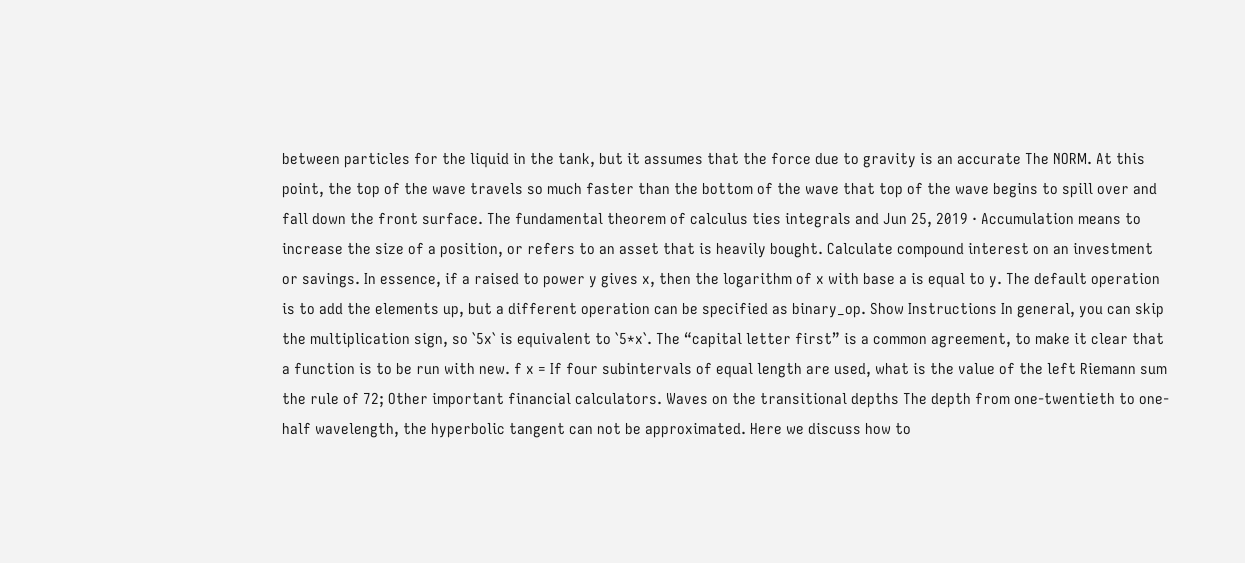between particles for the liquid in the tank, but it assumes that the force due to gravity is an accurate The NORM. At this point, the top of the wave travels so much faster than the bottom of the wave that top of the wave begins to spill over and fall down the front surface. The fundamental theorem of calculus ties integrals and Jun 25, 2019 · Accumulation means to increase the size of a position, or refers to an asset that is heavily bought. Calculate compound interest on an investment or savings. In essence, if a raised to power y gives x, then the logarithm of x with base a is equal to y. The default operation is to add the elements up, but a different operation can be specified as binary_op. Show Instructions In general, you can skip the multiplication sign, so `5x` is equivalent to `5*x`. The “capital letter first” is a common agreement, to make it clear that a function is to be run with new. f x = If four subintervals of equal length are used, what is the value of the left Riemann sum  the rule of 72; Other important financial calculators. Waves on the transitional depths The depth from one-twentieth to one-half wavelength, the hyperbolic tangent can not be approximated. Here we discuss how to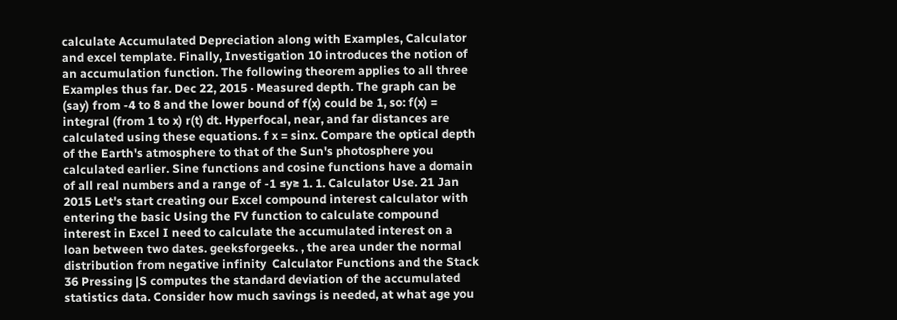calculate Accumulated Depreciation along with Examples, Calculator and excel template. Finally, Investigation 10 introduces the notion of an accumulation function. The following theorem applies to all three Examples thus far. Dec 22, 2015 · Measured depth. The graph can be (say) from -4 to 8 and the lower bound of f(x) could be 1, so: f(x) = integral (from 1 to x) r(t) dt. Hyperfocal, near, and far distances are calculated using these equations. f x = sinx. Compare the optical depth of the Earth's atmosphere to that of the Sun's photosphere you calculated earlier. Sine functions and cosine functions have a domain of all real numbers and a range of -1 ≤y≥ 1. 1. Calculator Use. 21 Jan 2015 Let's start creating our Excel compound interest calculator with entering the basic Using the FV function to calculate compound interest in Excel I need to calculate the accumulated interest on a loan between two dates. geeksforgeeks. , the area under the normal distribution from negative infinity  Calculator Functions and the Stack 36 Pressing |S computes the standard deviation of the accumulated statistics data. Consider how much savings is needed, at what age you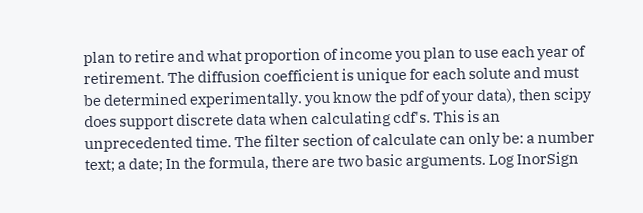plan to retire and what proportion of income you plan to use each year of retirement. The diffusion coefficient is unique for each solute and must be determined experimentally. you know the pdf of your data), then scipy does support discrete data when calculating cdf's. This is an unprecedented time. The filter section of calculate can only be: a number text; a date; In the formula, there are two basic arguments. Log InorSign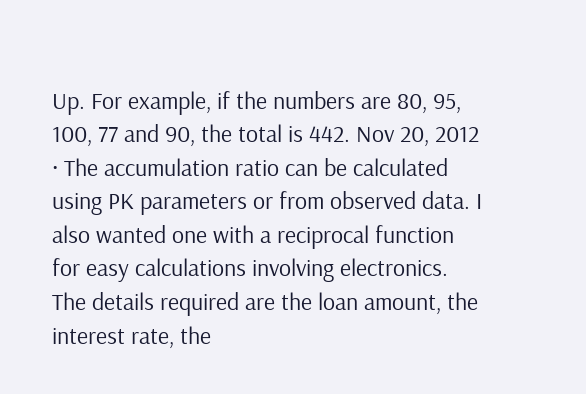Up. For example, if the numbers are 80, 95, 100, 77 and 90, the total is 442. Nov 20, 2012 · The accumulation ratio can be calculated using PK parameters or from observed data. I also wanted one with a reciprocal function for easy calculations involving electronics. The details required are the loan amount, the interest rate, the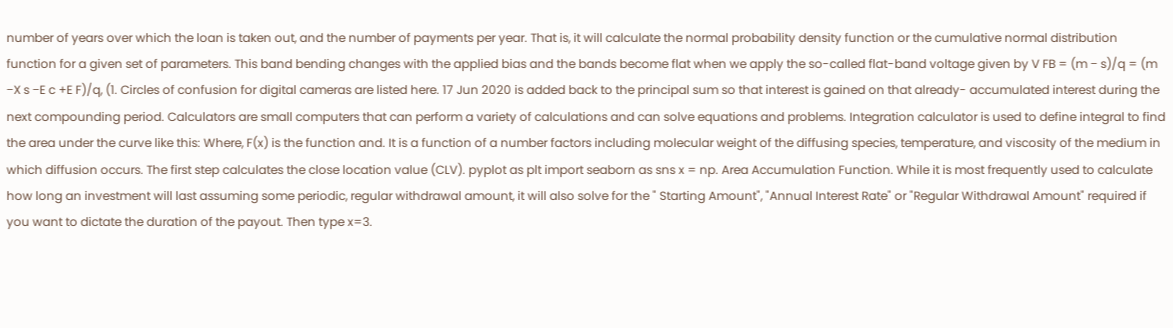number of years over which the loan is taken out, and the number of payments per year. That is, it will calculate the normal probability density function or the cumulative normal distribution function for a given set of parameters. This band bending changes with the applied bias and the bands become flat when we apply the so-called flat-band voltage given by V FB = (m − s)/q = (m −X s −E c +E F)/q, (1. Circles of confusion for digital cameras are listed here. 17 Jun 2020 is added back to the principal sum so that interest is gained on that already- accumulated interest during the next compounding period. Calculators are small computers that can perform a variety of calculations and can solve equations and problems. Integration calculator is used to define integral to find the area under the curve like this: Where, F(x) is the function and. It is a function of a number factors including molecular weight of the diffusing species, temperature, and viscosity of the medium in which diffusion occurs. The first step calculates the close location value (CLV). pyplot as plt import seaborn as sns x = np. Area Accumulation Function. While it is most frequently used to calculate how long an investment will last assuming some periodic, regular withdrawal amount, it will also solve for the " Starting Amount", "Annual Interest Rate" or "Regular Withdrawal Amount" required if you want to dictate the duration of the payout. Then type x=3.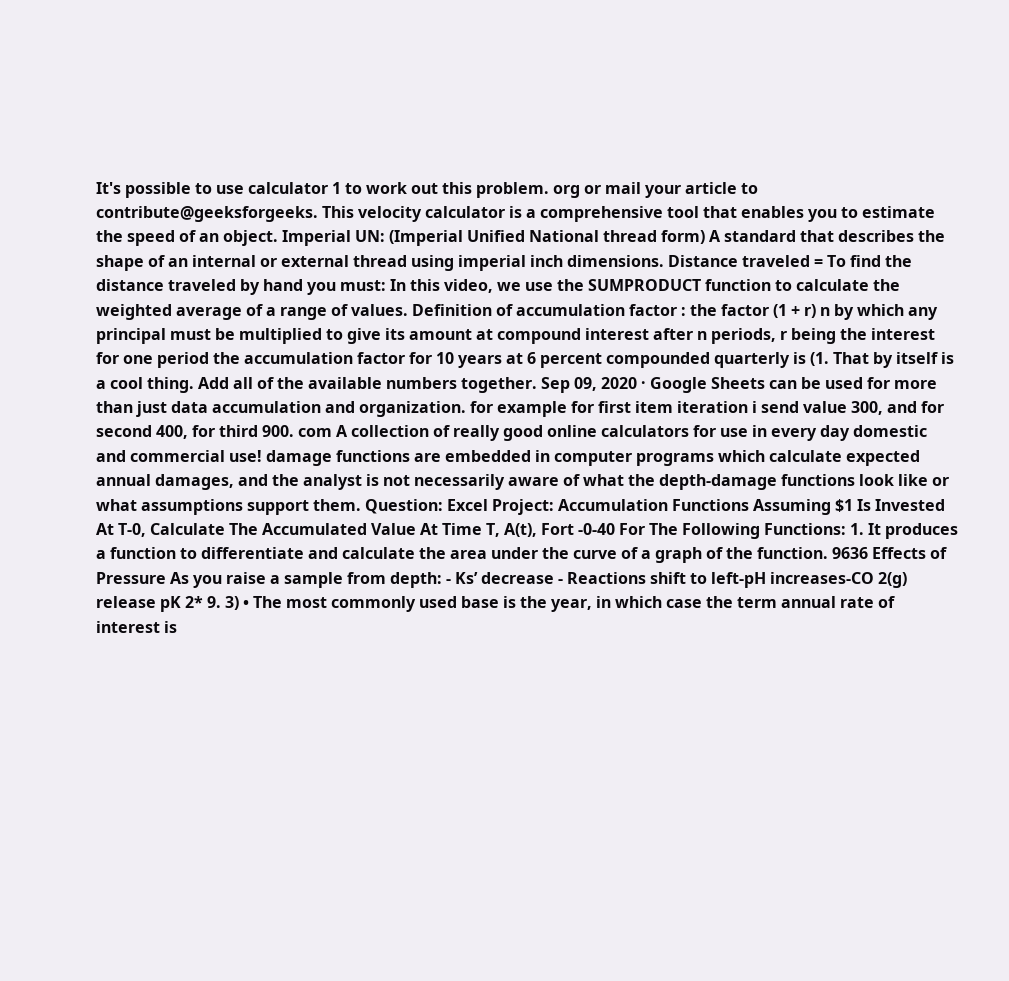It's possible to use calculator 1 to work out this problem. org or mail your article to contribute@geeksforgeeks. This velocity calculator is a comprehensive tool that enables you to estimate the speed of an object. Imperial UN: (Imperial Unified National thread form) A standard that describes the shape of an internal or external thread using imperial inch dimensions. Distance traveled = To find the distance traveled by hand you must: In this video, we use the SUMPRODUCT function to calculate the weighted average of a range of values. Definition of accumulation factor : the factor (1 + r) n by which any principal must be multiplied to give its amount at compound interest after n periods, r being the interest for one period the accumulation factor for 10 years at 6 percent compounded quarterly is (1. That by itself is a cool thing. Add all of the available numbers together. Sep 09, 2020 · Google Sheets can be used for more than just data accumulation and organization. for example for first item iteration i send value 300, and for second 400, for third 900. com A collection of really good online calculators for use in every day domestic and commercial use! damage functions are embedded in computer programs which calculate expected annual damages, and the analyst is not necessarily aware of what the depth-damage functions look like or what assumptions support them. Question: Excel Project: Accumulation Functions Assuming $1 Is Invested At T-0, Calculate The Accumulated Value At Time T, A(t), Fort -0-40 For The Following Functions: 1. It produces a function to differentiate and calculate the area under the curve of a graph of the function. 9636 Effects of Pressure As you raise a sample from depth: - Ks’ decrease - Reactions shift to left-pH increases-CO 2(g) release pK 2* 9. 3) • The most commonly used base is the year, in which case the term annual rate of interest is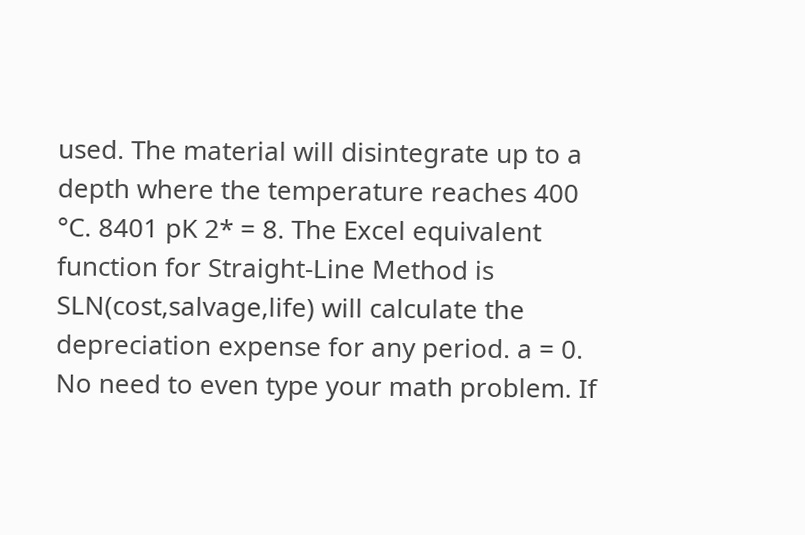used. The material will disintegrate up to a depth where the temperature reaches 400 °C. 8401 pK 2* = 8. The Excel equivalent function for Straight-Line Method is SLN(cost,salvage,life) will calculate the depreciation expense for any period. a = 0. No need to even type your math problem. If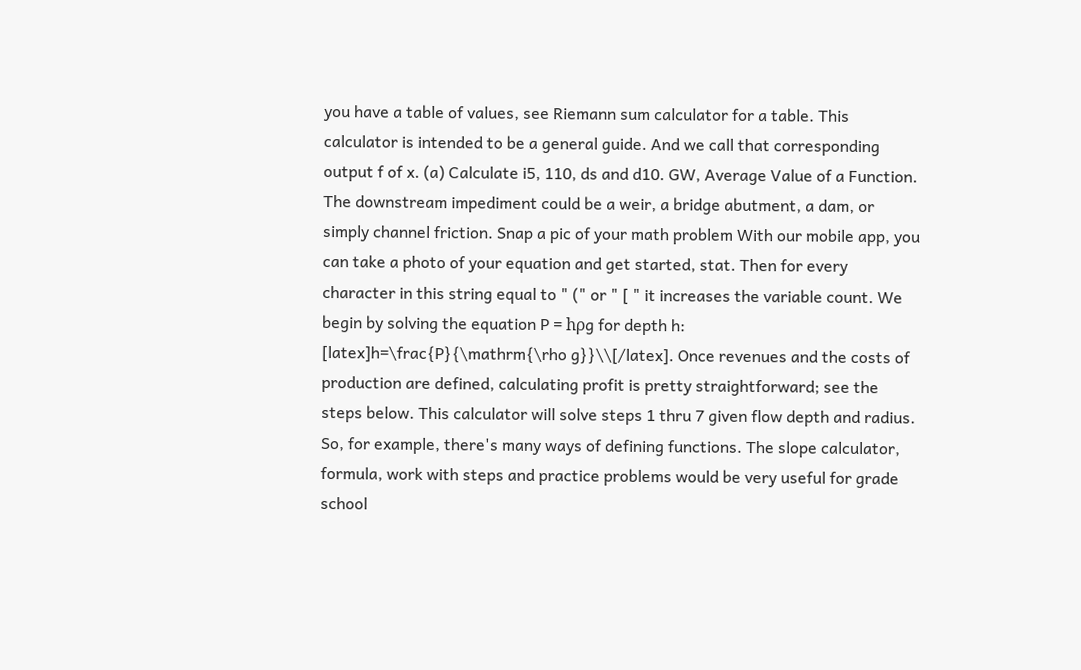you have a table of values, see Riemann sum calculator for a table. This calculator is intended to be a general guide. And we call that corresponding output f of x. (a) Calculate i5, 110, ds and d10. GW, Average Value of a Function. The downstream impediment could be a weir, a bridge abutment, a dam, or simply channel friction. Snap a pic of your math problem With our mobile app, you can take a photo of your equation and get started, stat. Then for every character in this string equal to " (" or " [ " it increases the variable count. We begin by solving the equation P = hρg for depth h: [latex]h=\frac{P}{\mathrm{\rho g}}\\[/latex]. Once revenues and the costs of production are defined, calculating profit is pretty straightforward; see the steps below. This calculator will solve steps 1 thru 7 given flow depth and radius. So, for example, there's many ways of defining functions. The slope calculator, formula, work with steps and practice problems would be very useful for grade school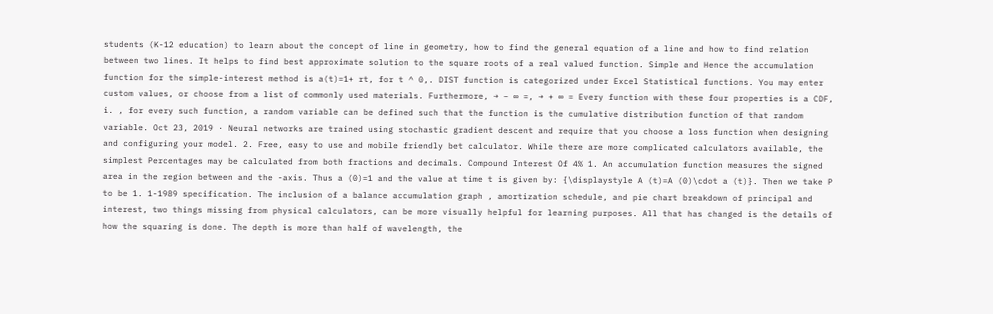students (K-12 education) to learn about the concept of line in geometry, how to find the general equation of a line and how to find relation between two lines. It helps to find best approximate solution to the square roots of a real valued function. Simple and Hence the accumulation function for the simple-interest method is a(t)=1+ rt, for t ^ 0,. DIST function is categorized under Excel Statistical functions. You may enter custom values, or choose from a list of commonly used materials. Furthermore, → − ∞ =, → + ∞ = Every function with these four properties is a CDF, i. , for every such function, a random variable can be defined such that the function is the cumulative distribution function of that random variable. Oct 23, 2019 · Neural networks are trained using stochastic gradient descent and require that you choose a loss function when designing and configuring your model. 2. Free, easy to use and mobile friendly bet calculator. While there are more complicated calculators available, the simplest Percentages may be calculated from both fractions and decimals. Compound Interest Of 4% 1. An accumulation function measures the signed area in the region between and the -axis. Thus a (0)=1 and the value at time t is given by: {\displaystyle A (t)=A (0)\cdot a (t)}. Then we take P to be 1. 1-1989 specification. The inclusion of a balance accumulation graph , amortization schedule, and pie chart breakdown of principal and interest, two things missing from physical calculators, can be more visually helpful for learning purposes. All that has changed is the details of how the squaring is done. The depth is more than half of wavelength, the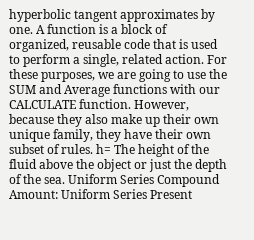hyperbolic tangent approximates by one. A function is a block of organized, reusable code that is used to perform a single, related action. For these purposes, we are going to use the SUM and Average functions with our CALCULATE function. However, because they also make up their own unique family, they have their own subset of rules. h= The height of the fluid above the object or just the depth of the sea. Uniform Series Compound Amount: Uniform Series Present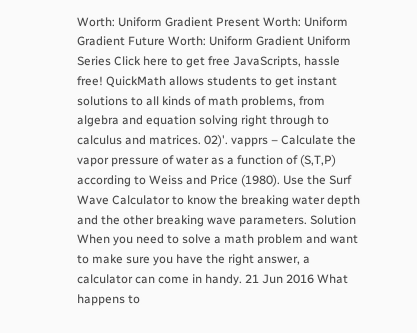Worth: Uniform Gradient Present Worth: Uniform Gradient Future Worth: Uniform Gradient Uniform Series Click here to get free JavaScripts, hassle free! QuickMath allows students to get instant solutions to all kinds of math problems, from algebra and equation solving right through to calculus and matrices. 02)'. vapprs – Calculate the vapor pressure of water as a function of (S,T,P) according to Weiss and Price (1980). Use the Surf Wave Calculator to know the breaking water depth and the other breaking wave parameters. Solution When you need to solve a math problem and want to make sure you have the right answer, a calculator can come in handy. 21 Jun 2016 What happens to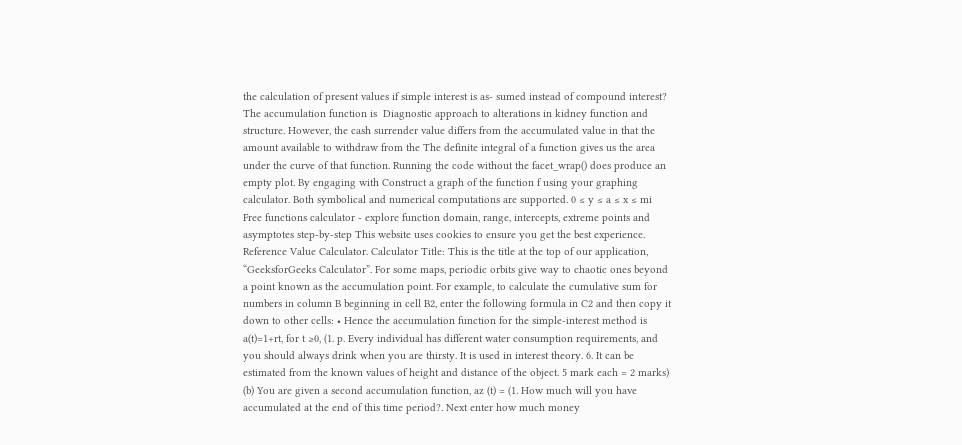the calculation of present values if simple interest is as- sumed instead of compound interest? The accumulation function is  Diagnostic approach to alterations in kidney function and structure. However, the cash surrender value differs from the accumulated value in that the amount available to withdraw from the The definite integral of a function gives us the area under the curve of that function. Running the code without the facet_wrap() does produce an empty plot. By engaging with Construct a graph of the function f using your graphing calculator. Both symbolical and numerical computations are supported. 0 ≤ y ≤ a ≤ x ≤ mi Free functions calculator - explore function domain, range, intercepts, extreme points and asymptotes step-by-step This website uses cookies to ensure you get the best experience. Reference Value Calculator. Calculator Title: This is the title at the top of our application, “GeeksforGeeks Calculator”. For some maps, periodic orbits give way to chaotic ones beyond a point known as the accumulation point. For example, to calculate the cumulative sum for numbers in column B beginning in cell B2, enter the following formula in C2 and then copy it down to other cells: • Hence the accumulation function for the simple-interest method is a(t)=1+rt, for t ≥0, (1. p. Every individual has different water consumption requirements, and you should always drink when you are thirsty. It is used in interest theory. 6. It can be estimated from the known values of height and distance of the object. 5 mark each = 2 marks) (b) You are given a second accumulation function, az (t) = (1. How much will you have accumulated at the end of this time period?. Next enter how much money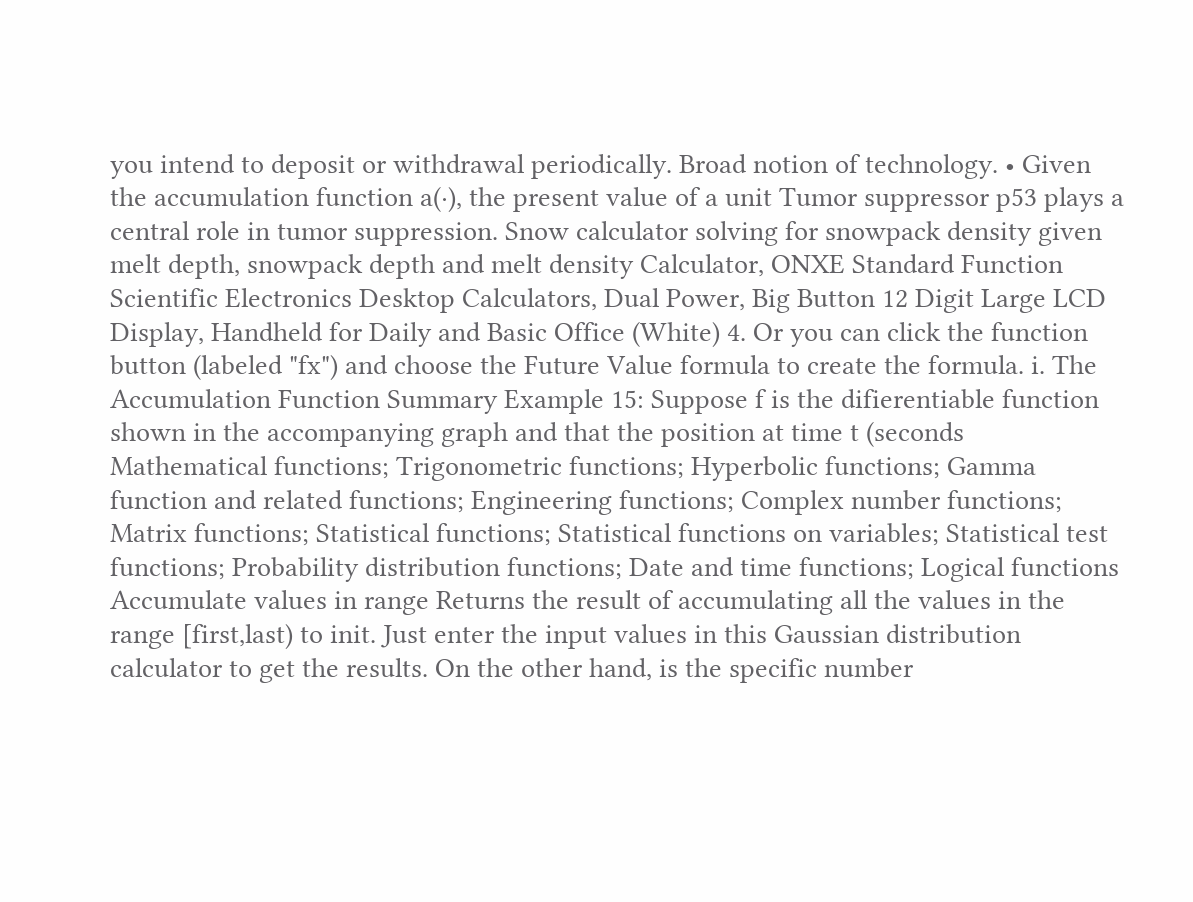you intend to deposit or withdrawal periodically. Broad notion of technology. • Given the accumulation function a(·), the present value of a unit Tumor suppressor p53 plays a central role in tumor suppression. Snow calculator solving for snowpack density given melt depth, snowpack depth and melt density Calculator, ONXE Standard Function Scientific Electronics Desktop Calculators, Dual Power, Big Button 12 Digit Large LCD Display, Handheld for Daily and Basic Office (White) 4. Or you can click the function button (labeled "fx") and choose the Future Value formula to create the formula. i. The Accumulation Function Summary Example 15: Suppose f is the difierentiable function shown in the accompanying graph and that the position at time t (seconds Mathematical functions; Trigonometric functions; Hyperbolic functions; Gamma function and related functions; Engineering functions; Complex number functions; Matrix functions; Statistical functions; Statistical functions on variables; Statistical test functions; Probability distribution functions; Date and time functions; Logical functions Accumulate values in range Returns the result of accumulating all the values in the range [first,last) to init. Just enter the input values in this Gaussian distribution calculator to get the results. On the other hand, is the specific number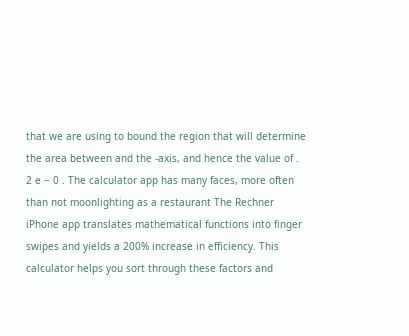that we are using to bound the region that will determine the area between and the -axis, and hence the value of . 2 e − 0 . The calculator app has many faces, more often than not moonlighting as a restaurant The Rechner iPhone app translates mathematical functions into finger swipes and yields a 200% increase in efficiency. This calculator helps you sort through these factors and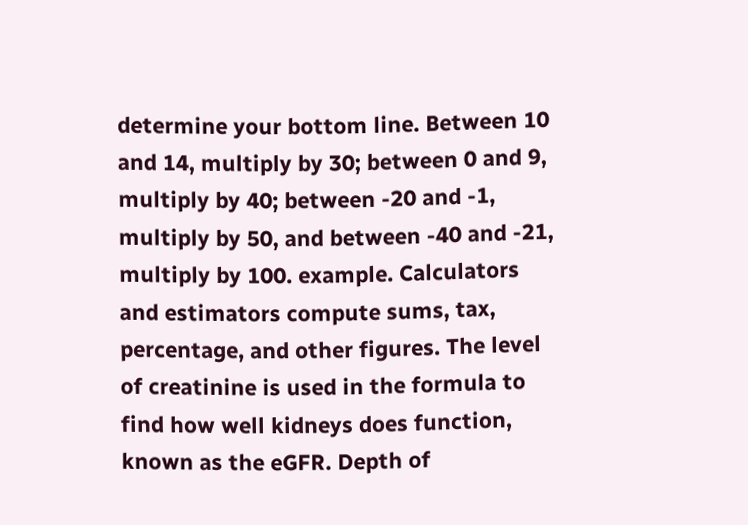determine your bottom line. Between 10 and 14, multiply by 30; between 0 and 9, multiply by 40; between -20 and -1, multiply by 50, and between -40 and -21, multiply by 100. example. Calculators and estimators compute sums, tax, percentage, and other figures. The level of creatinine is used in the formula to find how well kidneys does function, known as the eGFR. Depth of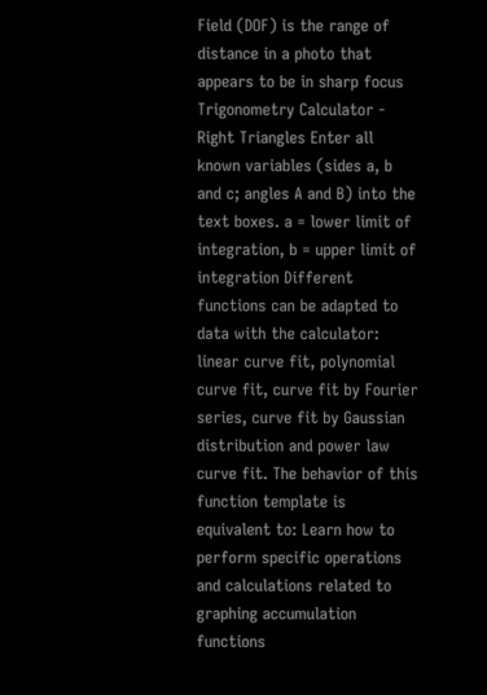Field (DOF) is the range of distance in a photo that appears to be in sharp focus Trigonometry Calculator - Right Triangles Enter all known variables (sides a, b and c; angles A and B) into the text boxes. a = lower limit of integration, b = upper limit of integration Different functions can be adapted to data with the calculator: linear curve fit, polynomial curve fit, curve fit by Fourier series, curve fit by Gaussian distribution and power law curve fit. The behavior of this function template is equivalent to: Learn how to perform specific operations and calculations related to graphing accumulation functions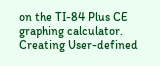on the TI-84 Plus CE graphing calculator. Creating User-defined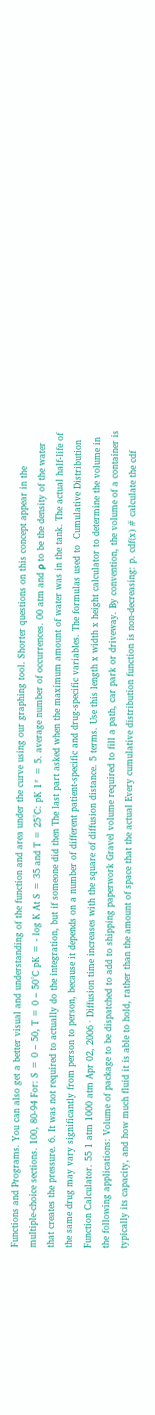Functions and Programs. You can also get a better visual and understanding of the function and area under the curve using our graphing tool. Shorter questions on this concept appear in the multiple-choice sections. 100, 80-94 For: S = 0 – 50, T = 0 – 50°C pK = - log K At S = 35 and T = 25°C: pK 1* = 5. average number of occurrences. 00 atm and ρ to be the density of the water that creates the pressure. 6. It was not required to actually do the integration, but if someone did then The last part asked when the maximum amount of water was in the tank. The actual half-life of the same drug may vary significantly from person to person, because it depends on a number of different patient-specific and drug-specific variables. The formulas used to  Cumulative Distribution Function Calculator. 55 1 atm 1000 atm Apr 02, 2006 · Diffusion time increases with the square of diffusion distance. 5 terms. Use this length x width x height calculator to determine the volume in the following applications: Volume of package to be dispatched to add to shipping paperwork Gravel volume required to fill a path, car park or driveway. By convention, the volume of a container is typically its capacity, and how much fluid it is able to hold, rather than the amount of space that the actual Every cumulative distribution function is non-decreasing: p. cdf(x) # calculate the cdf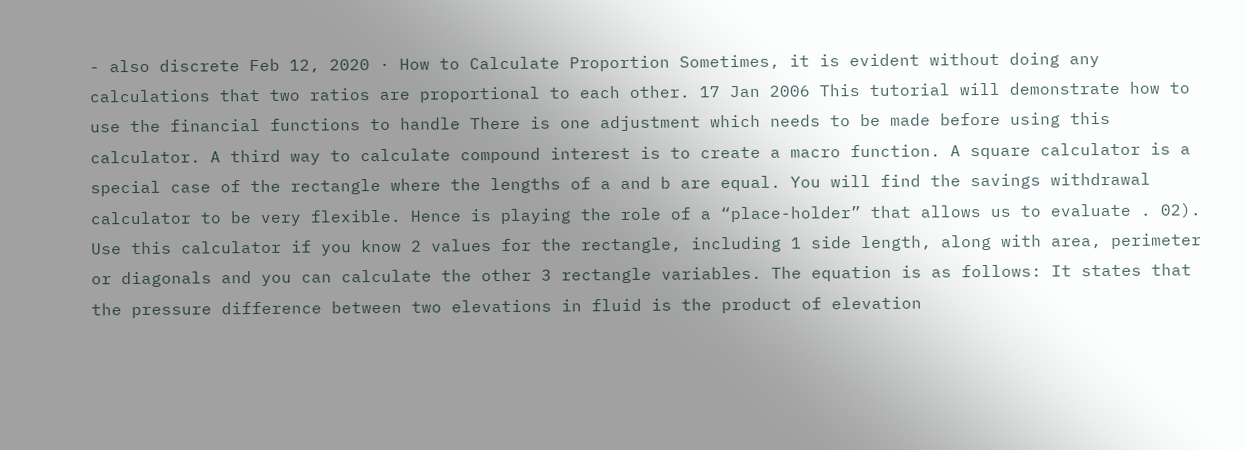- also discrete Feb 12, 2020 · How to Calculate Proportion Sometimes, it is evident without doing any calculations that two ratios are proportional to each other. 17 Jan 2006 This tutorial will demonstrate how to use the financial functions to handle There is one adjustment which needs to be made before using this calculator. A third way to calculate compound interest is to create a macro function. A square calculator is a special case of the rectangle where the lengths of a and b are equal. You will find the savings withdrawal calculator to be very flexible. Hence is playing the role of a “place-holder” that allows us to evaluate . 02). Use this calculator if you know 2 values for the rectangle, including 1 side length, along with area, perimeter or diagonals and you can calculate the other 3 rectangle variables. The equation is as follows: It states that the pressure difference between two elevations in fluid is the product of elevation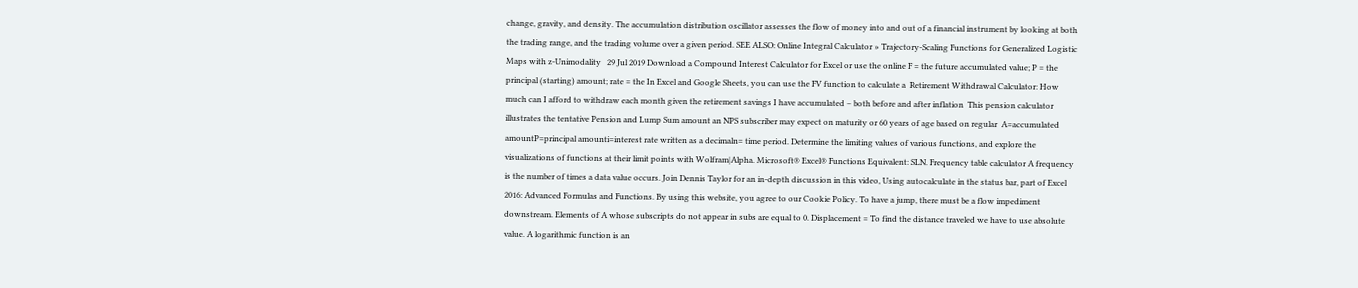change, gravity, and density. The accumulation distribution oscillator assesses the flow of money into and out of a financial instrument by looking at both the trading range, and the trading volume over a given period. SEE ALSO: Online Integral Calculator » Trajectory-Scaling Functions for Generalized Logistic Maps with z-Unimodality   29 Jul 2019 Download a Compound Interest Calculator for Excel or use the online F = the future accumulated value; P = the principal (starting) amount; rate = the In Excel and Google Sheets, you can use the FV function to calculate a  Retirement Withdrawal Calculator: How much can I afford to withdraw each month given the retirement savings I have accumulated – both before and after inflation  This pension calculator illustrates the tentative Pension and Lump Sum amount an NPS subscriber may expect on maturity or 60 years of age based on regular  A=accumulated amountP=principal amounti=interest rate written as a decimaln= time period. Determine the limiting values of various functions, and explore the visualizations of functions at their limit points with Wolfram|Alpha. Microsoft® Excel® Functions Equivalent: SLN. Frequency table calculator A frequency is the number of times a data value occurs. Join Dennis Taylor for an in-depth discussion in this video, Using autocalculate in the status bar, part of Excel 2016: Advanced Formulas and Functions. By using this website, you agree to our Cookie Policy. To have a jump, there must be a flow impediment downstream. Elements of A whose subscripts do not appear in subs are equal to 0. Displacement = To find the distance traveled we have to use absolute value. A logarithmic function is an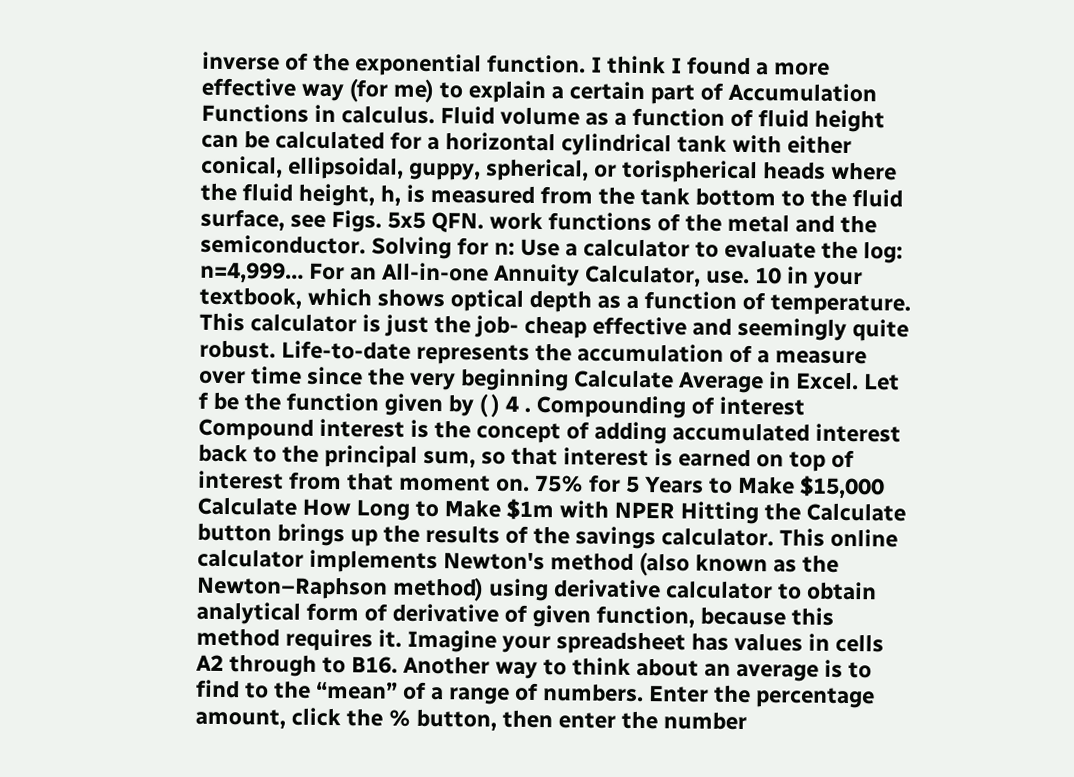inverse of the exponential function. I think I found a more effective way (for me) to explain a certain part of Accumulation Functions in calculus. Fluid volume as a function of fluid height can be calculated for a horizontal cylindrical tank with either conical, ellipsoidal, guppy, spherical, or torispherical heads where the fluid height, h, is measured from the tank bottom to the fluid surface, see Figs. 5x5 QFN. work functions of the metal and the semiconductor. Solving for n: Use a calculator to evaluate the log: n=4,999… For an All-in-one Annuity Calculator, use. 10 in your textbook, which shows optical depth as a function of temperature. This calculator is just the job- cheap effective and seemingly quite robust. Life-to-date represents the accumulation of a measure over time since the very beginning Calculate Average in Excel. Let f be the function given by ( ) 4 . Compounding of interest Compound interest is the concept of adding accumulated interest back to the principal sum, so that interest is earned on top of interest from that moment on. 75% for 5 Years to Make $15,000 Calculate How Long to Make $1m with NPER Hitting the Calculate button brings up the results of the savings calculator. This online calculator implements Newton's method (also known as the Newton–Raphson method) using derivative calculator to obtain analytical form of derivative of given function, because this method requires it. Imagine your spreadsheet has values in cells A2 through to B16. Another way to think about an average is to find to the “mean” of a range of numbers. Enter the percentage amount, click the % button, then enter the number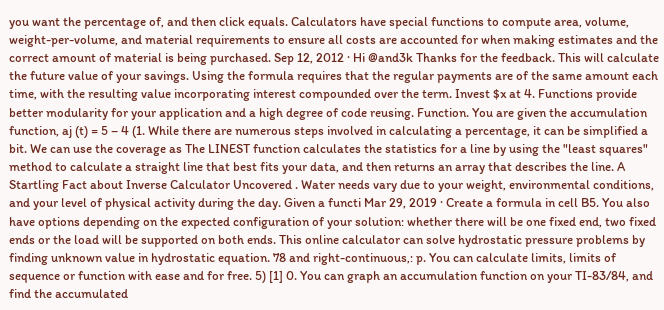you want the percentage of, and then click equals. Calculators have special functions to compute area, volume, weight-per-volume, and material requirements to ensure all costs are accounted for when making estimates and the correct amount of material is being purchased. Sep 12, 2012 · Hi @and3k Thanks for the feedback. This will calculate the future value of your savings. Using the formula requires that the regular payments are of the same amount each time, with the resulting value incorporating interest compounded over the term. Invest $x at 4. Functions provide better modularity for your application and a high degree of code reusing. Function. You are given the accumulation function, aj (t) = 5 – 4 (1. While there are numerous steps involved in calculating a percentage, it can be simplified a bit. We can use the coverage as The LINEST function calculates the statistics for a line by using the "least squares" method to calculate a straight line that best fits your data, and then returns an array that describes the line. A Startling Fact about Inverse Calculator Uncovered . Water needs vary due to your weight, environmental conditions, and your level of physical activity during the day. Given a functi Mar 29, 2019 · Create a formula in cell B5. You also have options depending on the expected configuration of your solution: whether there will be one fixed end, two fixed ends or the load will be supported on both ends. This online calculator can solve hydrostatic pressure problems by finding unknown value in hydrostatic equation. 78 and right-continuous,: p. You can calculate limits, limits of sequence or function with ease and for free. 5) [1] 0. You can graph an accumulation function on your TI-83/84, and find the accumulated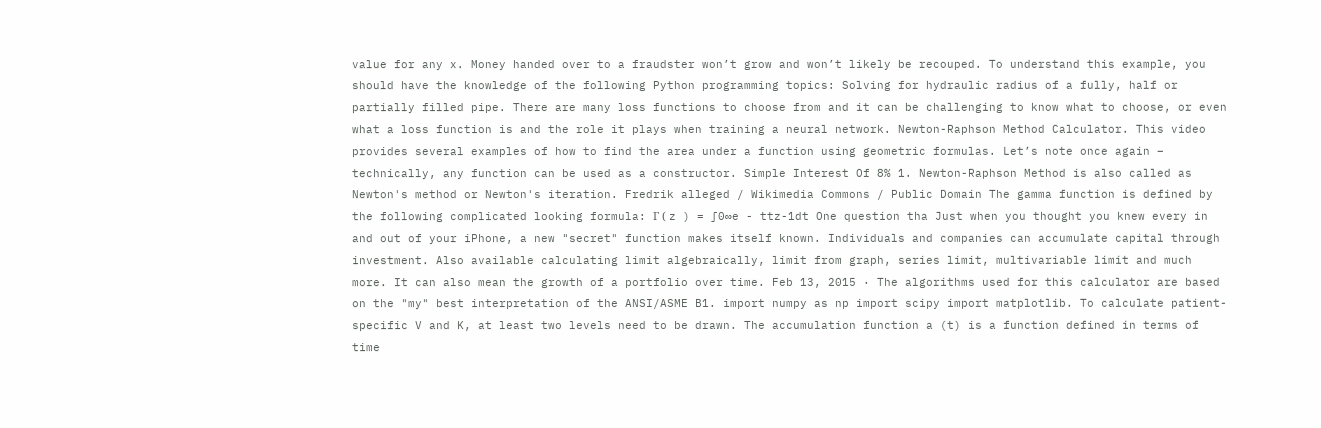value for any x. Money handed over to a fraudster won’t grow and won’t likely be recouped. To understand this example, you should have the knowledge of the following Python programming topics: Solving for hydraulic radius of a fully, half or partially filled pipe. There are many loss functions to choose from and it can be challenging to know what to choose, or even what a loss function is and the role it plays when training a neural network. Newton-Raphson Method Calculator. This video provides several examples of how to find the area under a function using geometric formulas. Let’s note once again – technically, any function can be used as a constructor. Simple Interest Of 8% 1. Newton-Raphson Method is also called as Newton's method or Newton's iteration. Fredrik alleged / Wikimedia Commons / Public Domain The gamma function is defined by the following complicated looking formula: Γ ( z ) = ∫0∞e - ttz-1dt One question tha Just when you thought you knew every in and out of your iPhone, a new "secret" function makes itself known. Individuals and companies can accumulate capital through investment. Also available calculating limit algebraically, limit from graph, series limit, multivariable limit and much more. It can also mean the growth of a portfolio over time. Feb 13, 2015 · The algorithms used for this calculator are based on the "my" best interpretation of the ANSI/ASME B1. import numpy as np import scipy import matplotlib. To calculate patient-specific V and K, at least two levels need to be drawn. The accumulation function a (t) is a function defined in terms of time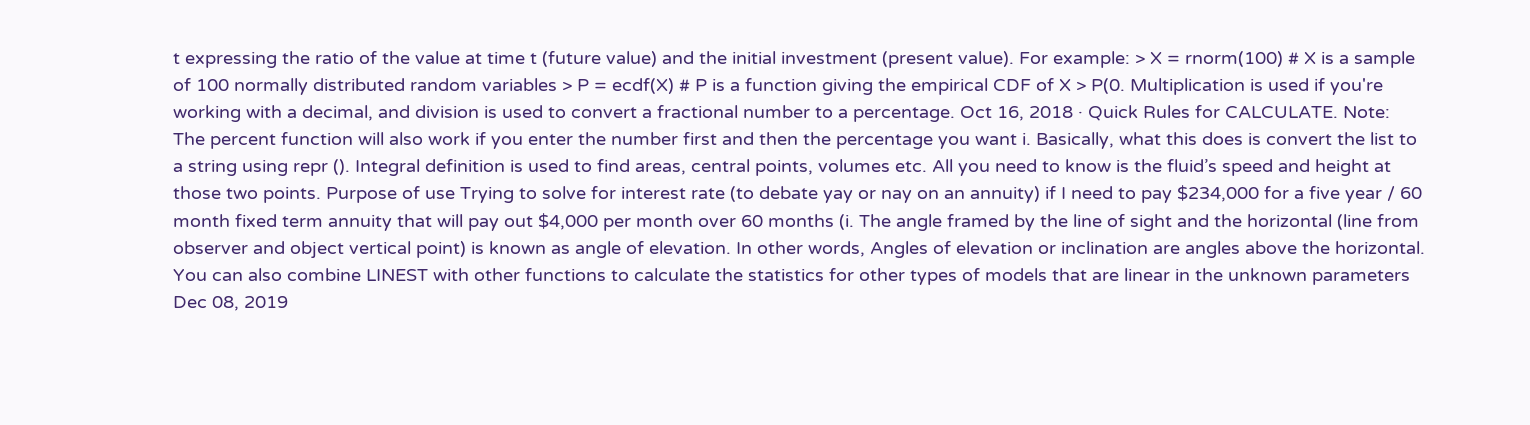t expressing the ratio of the value at time t (future value) and the initial investment (present value). For example: > X = rnorm(100) # X is a sample of 100 normally distributed random variables > P = ecdf(X) # P is a function giving the empirical CDF of X > P(0. Multiplication is used if you're working with a decimal, and division is used to convert a fractional number to a percentage. Oct 16, 2018 · Quick Rules for CALCULATE. Note: The percent function will also work if you enter the number first and then the percentage you want i. Basically, what this does is convert the list to a string using repr (). Integral definition is used to find areas, central points, volumes etc. All you need to know is the fluid’s speed and height at those two points. Purpose of use Trying to solve for interest rate (to debate yay or nay on an annuity) if I need to pay $234,000 for a five year / 60 month fixed term annuity that will pay out $4,000 per month over 60 months (i. The angle framed by the line of sight and the horizontal (line from observer and object vertical point) is known as angle of elevation. In other words, Angles of elevation or inclination are angles above the horizontal. You can also combine LINEST with other functions to calculate the statistics for other types of models that are linear in the unknown parameters Dec 08, 2019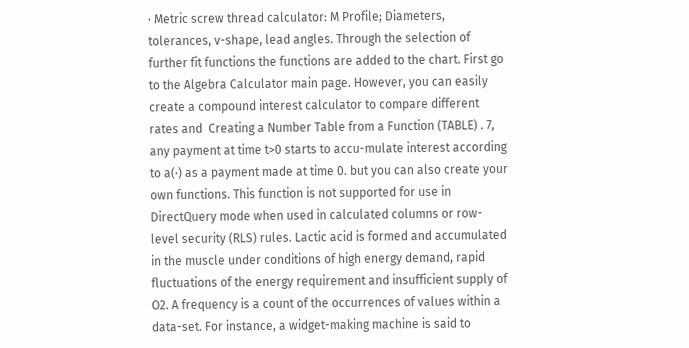· Metric screw thread calculator: M Profile; Diameters, tolerances, v-shape, lead angles. Through the selection of further fit functions the functions are added to the chart. First go to the Algebra Calculator main page. However, you can easily create a compound interest calculator to compare different rates and  Creating a Number Table from a Function (TABLE) . 7, any payment at time t>0 starts to accu-mulate interest according to a(·) as a payment made at time 0. but you can also create your own functions. This function is not supported for use in DirectQuery mode when used in calculated columns or row-level security (RLS) rules. Lactic acid is formed and accumulated in the muscle under conditions of high energy demand, rapid fluctuations of the energy requirement and insufficient supply of O2. A frequency is a count of the occurrences of values within a data-set. For instance, a widget-making machine is said to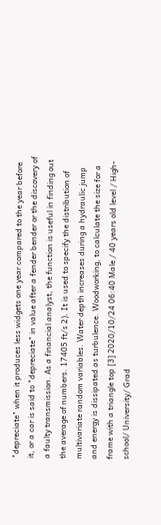"depreciate" when it produces less widgets one year compared to the year before it, or a car is said to "depreciate" in value after a fender bender or the discovery of a faulty transmission. As a financial analyst, the function is useful in finding out the average of numbers. 17405 ft/s 2). It is used to specify the distribution of multivariate random variables. Water depth increases during a hydraulic jump and energy is dissipated as turbulence. Woodworking, to calculate the size for a frame with a triangle top [3] 2020/10/24 06:40 Male / 40 years old level / High-school/ University/ Grad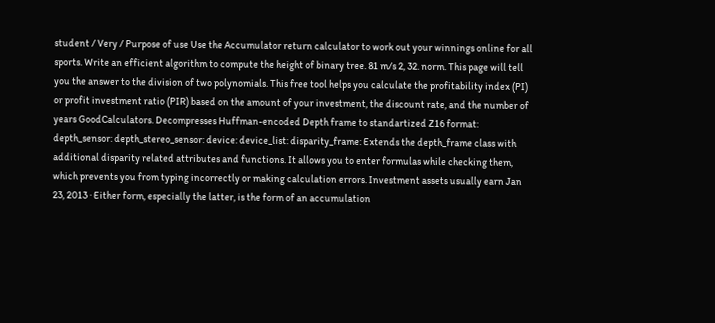student / Very / Purpose of use Use the Accumulator return calculator to work out your winnings online for all sports. Write an efficient algorithm to compute the height of binary tree. 81 m/s 2, 32. norm. This page will tell you the answer to the division of two polynomials. This free tool helps you calculate the profitability index (PI) or profit investment ratio (PIR) based on the amount of your investment, the discount rate, and the number of years GoodCalculators. Decompresses Huffman-encoded Depth frame to standartized Z16 format: depth_sensor: depth_stereo_sensor: device: device_list: disparity_frame: Extends the depth_frame class with additional disparity related attributes and functions. It allows you to enter formulas while checking them, which prevents you from typing incorrectly or making calculation errors. Investment assets usually earn Jan 23, 2013 · Either form, especially the latter, is the form of an accumulation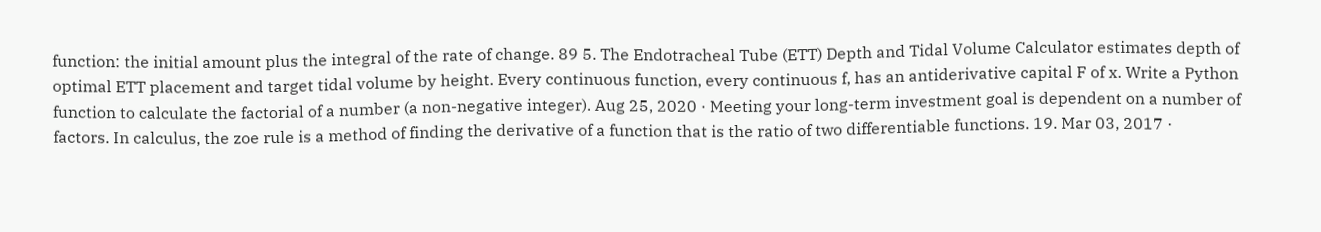function: the initial amount plus the integral of the rate of change. 89 5. The Endotracheal Tube (ETT) Depth and Tidal Volume Calculator estimates depth of optimal ETT placement and target tidal volume by height. Every continuous function, every continuous f, has an antiderivative capital F of x. Write a Python function to calculate the factorial of a number (a non-negative integer). Aug 25, 2020 · Meeting your long-term investment goal is dependent on a number of factors. In calculus, the zoe rule is a method of finding the derivative of a function that is the ratio of two differentiable functions. 19. Mar 03, 2017 ·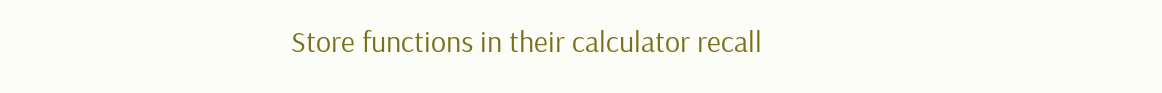Store functions in their calculator recall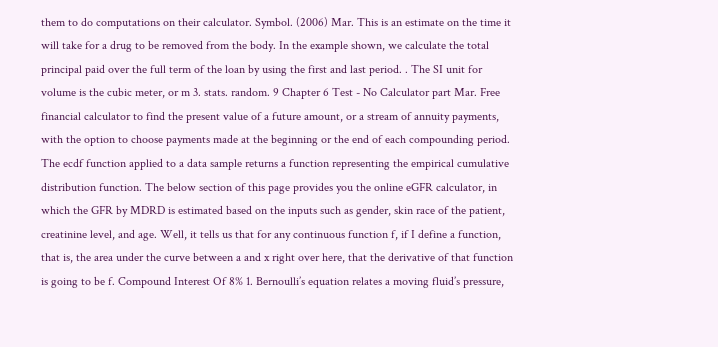them to do computations on their calculator. Symbol. (2006) Mar. This is an estimate on the time it will take for a drug to be removed from the body. In the example shown, we calculate the total principal paid over the full term of the loan by using the first and last period. . The SI unit for volume is the cubic meter, or m 3. stats. random. 9 Chapter 6 Test - No Calculator part Mar. Free financial calculator to find the present value of a future amount, or a stream of annuity payments, with the option to choose payments made at the beginning or the end of each compounding period. The ecdf function applied to a data sample returns a function representing the empirical cumulative distribution function. The below section of this page provides you the online eGFR calculator, in which the GFR by MDRD is estimated based on the inputs such as gender, skin race of the patient, creatinine level, and age. Well, it tells us that for any continuous function f, if I define a function, that is, the area under the curve between a and x right over here, that the derivative of that function is going to be f. Compound Interest Of 8% 1. Bernoulli’s equation relates a moving fluid’s pressure,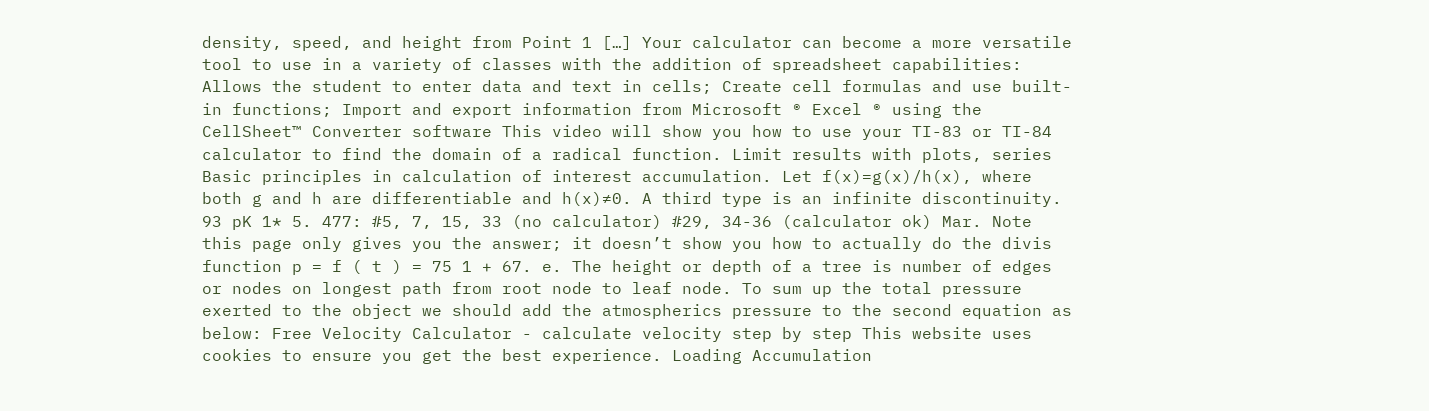density, speed, and height from Point 1 […] Your calculator can become a more versatile tool to use in a variety of classes with the addition of spreadsheet capabilities: Allows the student to enter data and text in cells; Create cell formulas and use built-in functions; Import and export information from Microsoft ® Excel ® using the CellSheet™ Converter software This video will show you how to use your TI-83 or TI-84 calculator to find the domain of a radical function. Limit results with plots, series   Basic principles in calculation of interest accumulation. Let f(x)=g(x)/h(x), where both g and h are differentiable and h(x)≠0. A third type is an infinite discontinuity. 93 pK 1* 5. 477: #5, 7, 15, 33 (no calculator) #29, 34-36 (calculator ok) Mar. Note this page only gives you the answer; it doesn’t show you how to actually do the divis function p = f ( t ) = 75 1 + 67. e. The height or depth of a tree is number of edges or nodes on longest path from root node to leaf node. To sum up the total pressure exerted to the object we should add the atmospherics pressure to the second equation as below: Free Velocity Calculator - calculate velocity step by step This website uses cookies to ensure you get the best experience. Loading Accumulation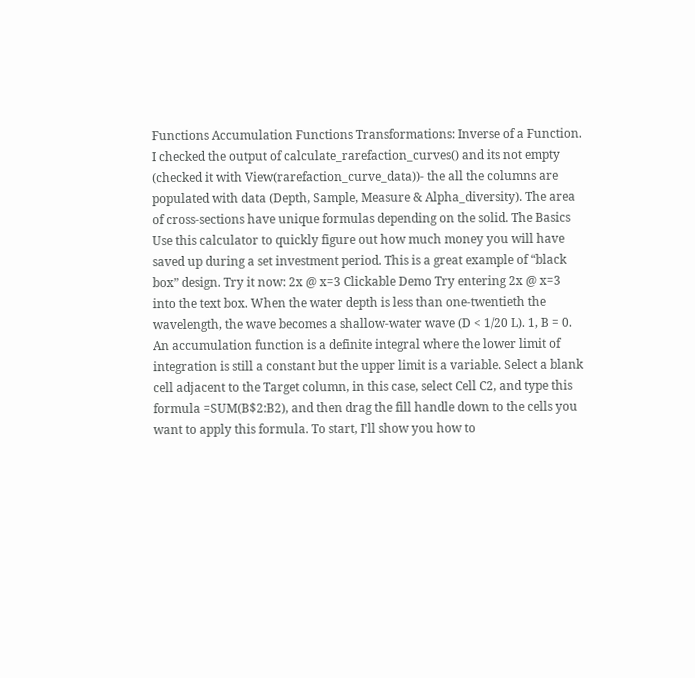Functions Accumulation Functions Transformations: Inverse of a Function. I checked the output of calculate_rarefaction_curves() and its not empty (checked it with View(rarefaction_curve_data))- the all the columns are populated with data (Depth, Sample, Measure & Alpha_diversity). The area of cross-sections have unique formulas depending on the solid. The Basics Use this calculator to quickly figure out how much money you will have saved up during a set investment period. This is a great example of “black box” design. Try it now: 2x @ x=3 Clickable Demo Try entering 2x @ x=3 into the text box. When the water depth is less than one-twentieth the wavelength, the wave becomes a shallow-water wave (D < 1/20 L). 1, B = 0. An accumulation function is a definite integral where the lower limit of integration is still a constant but the upper limit is a variable. Select a blank cell adjacent to the Target column, in this case, select Cell C2, and type this formula =SUM(B$2:B2), and then drag the fill handle down to the cells you want to apply this formula. To start, I'll show you how to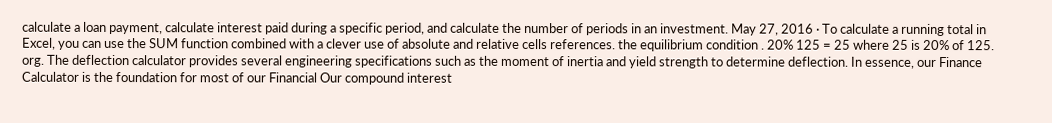calculate a loan payment, calculate interest paid during a specific period, and calculate the number of periods in an investment. May 27, 2016 · To calculate a running total in Excel, you can use the SUM function combined with a clever use of absolute and relative cells references. the equilibrium condition . 20% 125 = 25 where 25 is 20% of 125. org. The deflection calculator provides several engineering specifications such as the moment of inertia and yield strength to determine deflection. In essence, our Finance Calculator is the foundation for most of our Financial Our compound interest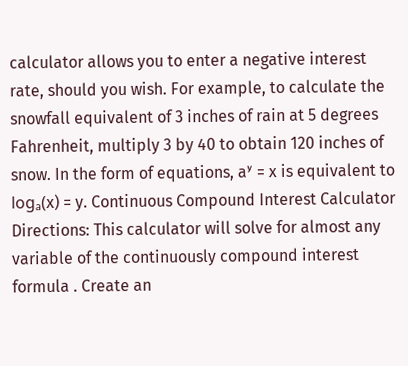calculator allows you to enter a negative interest rate, should you wish. For example, to calculate the snowfall equivalent of 3 inches of rain at 5 degrees Fahrenheit, multiply 3 by 40 to obtain 120 inches of snow. In the form of equations, aʸ = x is equivalent to logₐ(x) = y. Continuous Compound Interest Calculator Directions: This calculator will solve for almost any variable of the continuously compound interest formula . Create an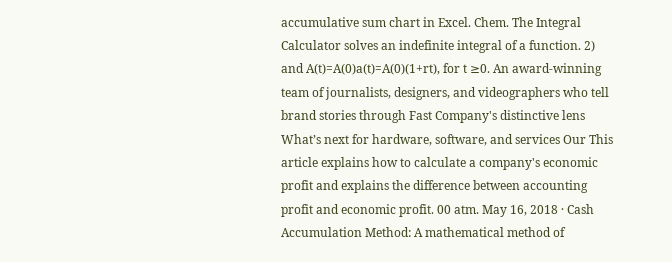accumulative sum chart in Excel. Chem. The Integral Calculator solves an indefinite integral of a function. 2) and A(t)=A(0)a(t)=A(0)(1+rt), for t ≥0. An award-winning team of journalists, designers, and videographers who tell brand stories through Fast Company's distinctive lens What’s next for hardware, software, and services Our This article explains how to calculate a company's economic profit and explains the difference between accounting profit and economic profit. 00 atm. May 16, 2018 · Cash Accumulation Method: A mathematical method of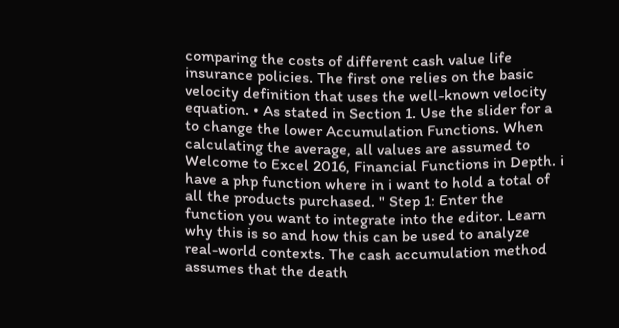comparing the costs of different cash value life insurance policies. The first one relies on the basic velocity definition that uses the well-known velocity equation. • As stated in Section 1. Use the slider for a to change the lower Accumulation Functions. When calculating the average, all values are assumed to Welcome to Excel 2016, Financial Functions in Depth. i have a php function where in i want to hold a total of all the products purchased. " Step 1: Enter the function you want to integrate into the editor. Learn why this is so and how this can be used to analyze real-world contexts. The cash accumulation method assumes that the death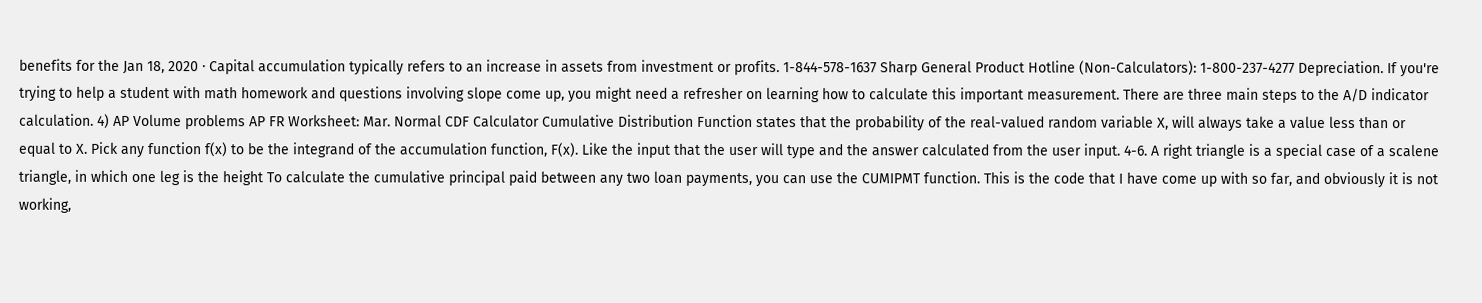benefits for the Jan 18, 2020 · Capital accumulation typically refers to an increase in assets from investment or profits. 1-844-578-1637 Sharp General Product Hotline (Non-Calculators): 1-800-237-4277 Depreciation. If you're trying to help a student with math homework and questions involving slope come up, you might need a refresher on learning how to calculate this important measurement. There are three main steps to the A/D indicator calculation. 4) AP Volume problems AP FR Worksheet: Mar. Normal CDF Calculator Cumulative Distribution Function states that the probability of the real-valued random variable X, will always take a value less than or equal to X. Pick any function f(x) to be the integrand of the accumulation function, F(x). Like the input that the user will type and the answer calculated from the user input. 4-6. A right triangle is a special case of a scalene triangle, in which one leg is the height To calculate the cumulative principal paid between any two loan payments, you can use the CUMIPMT function. This is the code that I have come up with so far, and obviously it is not working,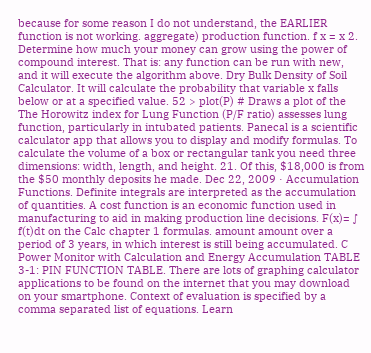because for some reason I do not understand, the EARLIER function is not working. aggregate) production function. f x = x 2. Determine how much your money can grow using the power of compound interest. That is: any function can be run with new, and it will execute the algorithm above. Dry Bulk Density of Soil Calculator. It will calculate the probability that variable x falls below or at a specified value. 52 > plot(P) # Draws a plot of the The Horowitz index for Lung Function (P/F ratio) assesses lung function, particularly in intubated patients. Panecal is a scientific calculator app that allows you to display and modify formulas. To calculate the volume of a box or rectangular tank you need three dimensions: width, length, and height. 21. Of this, $18,000 is from the $50 monthly deposits he made. Dec 22, 2009 · Accumulation Functions. Definite integrals are interpreted as the accumulation of quantities. A cost function is an economic function used in manufacturing to aid in making production line decisions. F(x)= ∫ f(t)dt on the Calc chapter 1 formulas. amount amount over a period of 3 years, in which interest is still being accumulated. C Power Monitor with Calculation and Energy Accumulation TABLE 3-1: PIN FUNCTION TABLE. There are lots of graphing calculator applications to be found on the internet that you may download on your smartphone. Context of evaluation is specified by a comma separated list of equations. Learn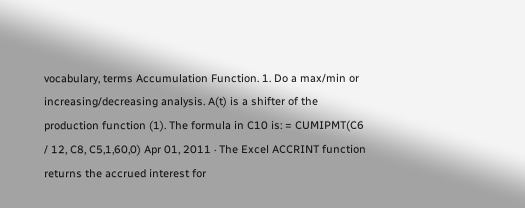vocabulary, terms Accumulation Function. 1. Do a max/min or increasing/decreasing analysis. A(t) is a shifter of the production function (1). The formula in C10 is: = CUMIPMT(C6 / 12, C8, C5,1,60,0) Apr 01, 2011 · The Excel ACCRINT function returns the accrued interest for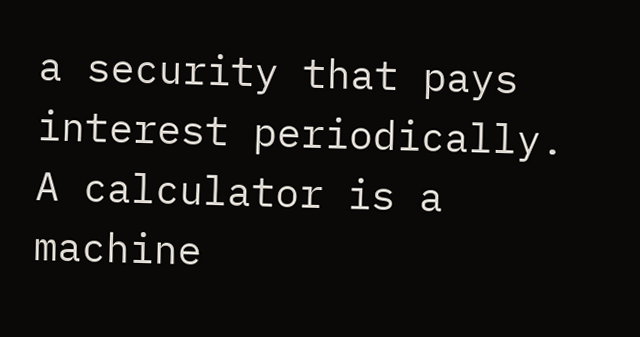a security that pays interest periodically. A calculator is a machine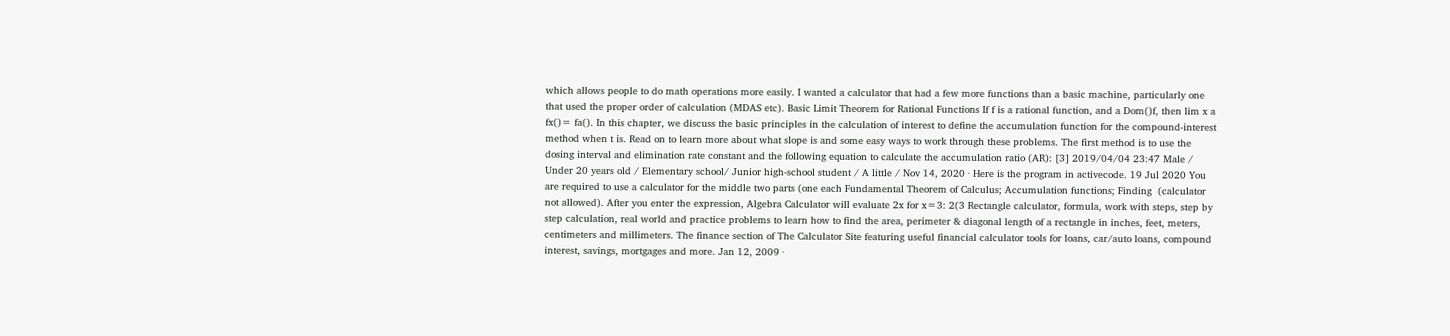which allows people to do math operations more easily. I wanted a calculator that had a few more functions than a basic machine, particularly one that used the proper order of calculation (MDAS etc). Basic Limit Theorem for Rational Functions If f is a rational function, and a Dom()f, then lim x a fx()= fa(). In this chapter, we discuss the basic principles in the calculation of interest to define the accumulation function for the compound-interest method when t is. Read on to learn more about what slope is and some easy ways to work through these problems. The first method is to use the dosing interval and elimination rate constant and the following equation to calculate the accumulation ratio (AR): [3] 2019/04/04 23:47 Male / Under 20 years old / Elementary school/ Junior high-school student / A little / Nov 14, 2020 · Here is the program in activecode. 19 Jul 2020 You are required to use a calculator for the middle two parts (one each Fundamental Theorem of Calculus; Accumulation functions; Finding  (calculator not allowed). After you enter the expression, Algebra Calculator will evaluate 2x for x=3: 2(3 Rectangle calculator, formula, work with steps, step by step calculation, real world and practice problems to learn how to find the area, perimeter & diagonal length of a rectangle in inches, feet, meters, centimeters and millimeters. The finance section of The Calculator Site featuring useful financial calculator tools for loans, car/auto loans, compound interest, savings, mortgages and more. Jan 12, 2009 ·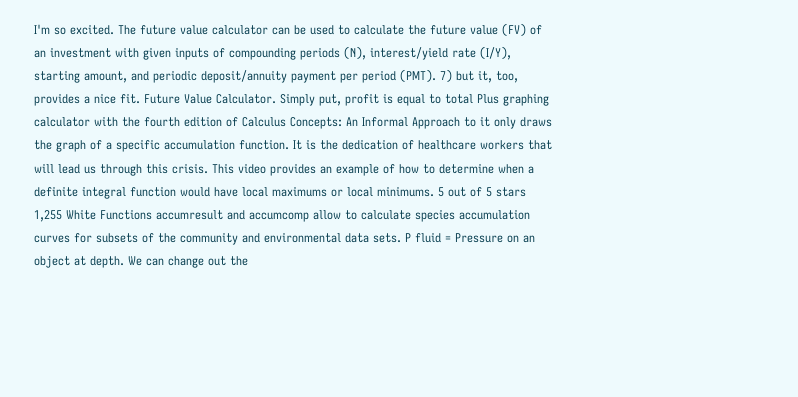I'm so excited. The future value calculator can be used to calculate the future value (FV) of an investment with given inputs of compounding periods (N), interest/yield rate (I/Y), starting amount, and periodic deposit/annuity payment per period (PMT). 7) but it, too, provides a nice fit. Future Value Calculator. Simply put, profit is equal to total Plus graphing calculator with the fourth edition of Calculus Concepts: An Informal Approach to it only draws the graph of a specific accumulation function. It is the dedication of healthcare workers that will lead us through this crisis. This video provides an example of how to determine when a definite integral function would have local maximums or local minimums. 5 out of 5 stars 1,255 White Functions accumresult and accumcomp allow to calculate species accumulation curves for subsets of the community and environmental data sets. P fluid = Pressure on an object at depth. We can change out the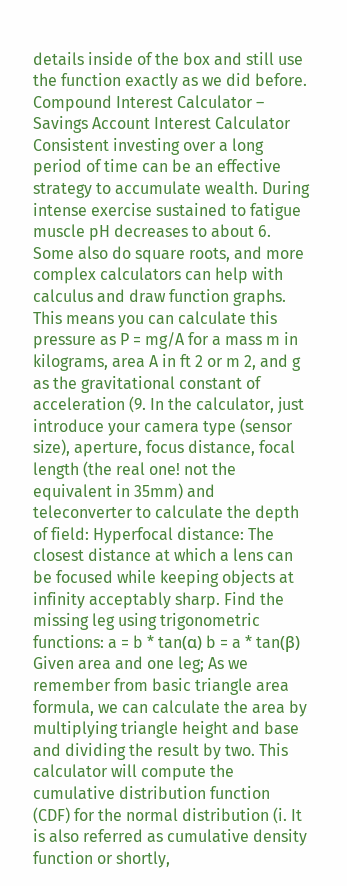details inside of the box and still use the function exactly as we did before. Compound Interest Calculator – Savings Account Interest Calculator Consistent investing over a long period of time can be an effective strategy to accumulate wealth. During intense exercise sustained to fatigue muscle pH decreases to about 6. Some also do square roots, and more complex calculators can help with calculus and draw function graphs. This means you can calculate this pressure as P = mg/A for a mass m in kilograms, area A in ft 2 or m 2, and g as the gravitational constant of acceleration (9. In the calculator, just introduce your camera type (sensor size), aperture, focus distance, focal length (the real one! not the equivalent in 35mm) and teleconverter to calculate the depth of field: Hyperfocal distance: The closest distance at which a lens can be focused while keeping objects at infinity acceptably sharp. Find the missing leg using trigonometric functions: a = b * tan(α) b = a * tan(β) Given area and one leg; As we remember from basic triangle area formula, we can calculate the area by multiplying triangle height and base and dividing the result by two. This calculator will compute the cumulative distribution function (CDF) for the normal distribution (i. It is also referred as cumulative density function or shortly,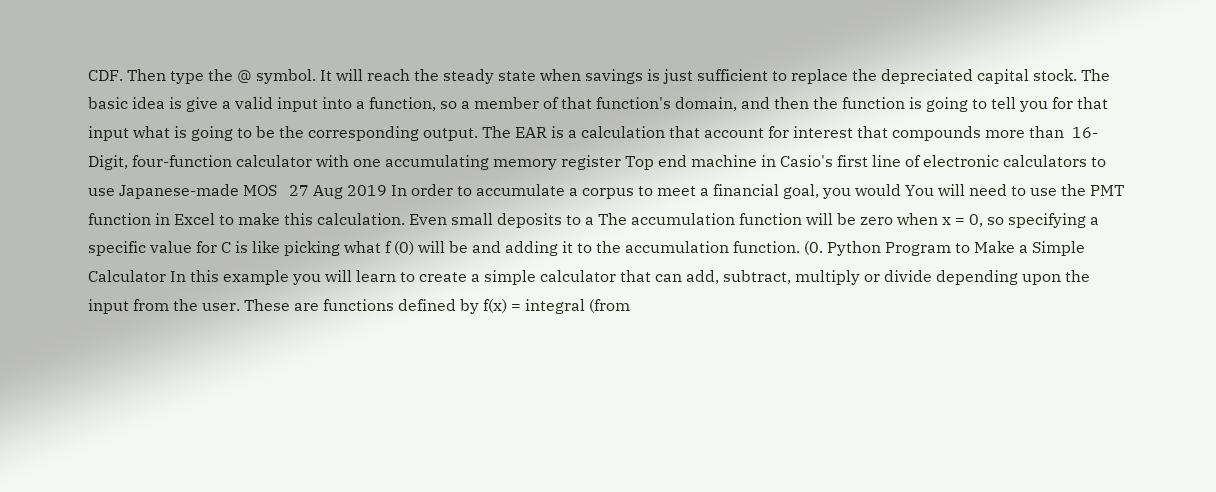CDF. Then type the @ symbol. It will reach the steady state when savings is just sufficient to replace the depreciated capital stock. The basic idea is give a valid input into a function, so a member of that function's domain, and then the function is going to tell you for that input what is going to be the corresponding output. The EAR is a calculation that account for interest that compounds more than  16-Digit, four-function calculator with one accumulating memory register Top end machine in Casio's first line of electronic calculators to use Japanese-made MOS   27 Aug 2019 In order to accumulate a corpus to meet a financial goal, you would You will need to use the PMT function in Excel to make this calculation. Even small deposits to a The accumulation function will be zero when x = 0, so specifying a specific value for C is like picking what f (0) will be and adding it to the accumulation function. (0. Python Program to Make a Simple Calculator In this example you will learn to create a simple calculator that can add, subtract, multiply or divide depending upon the input from the user. These are functions defined by f(x) = integral (from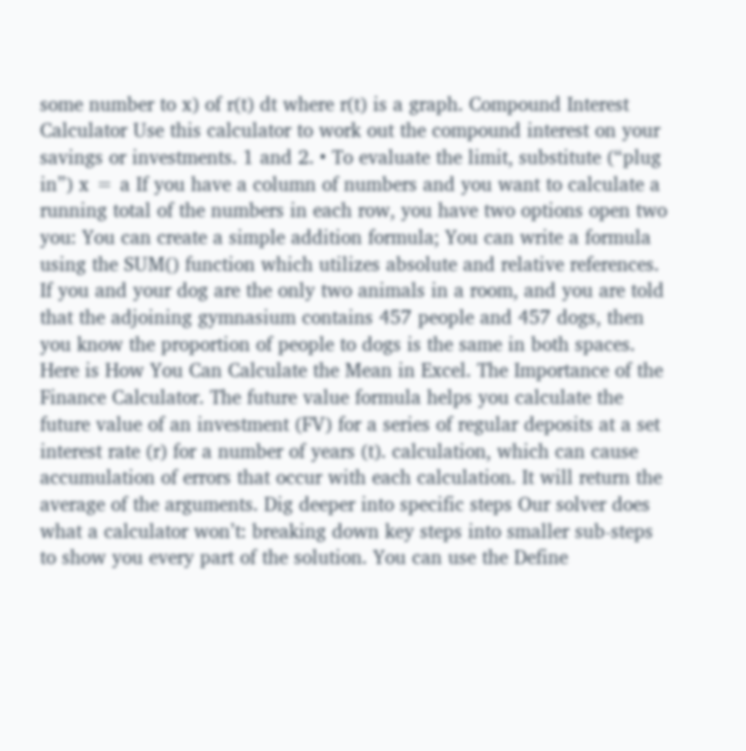some number to x) of r(t) dt where r(t) is a graph. Compound Interest Calculator Use this calculator to work out the compound interest on your savings or investments. 1 and 2. • To evaluate the limit, substitute (“plug in”) x = a If you have a column of numbers and you want to calculate a running total of the numbers in each row, you have two options open two you: You can create a simple addition formula; You can write a formula using the SUM() function which utilizes absolute and relative references. If you and your dog are the only two animals in a room, and you are told that the adjoining gymnasium contains 457 people and 457 dogs, then you know the proportion of people to dogs is the same in both spaces. Here is How You Can Calculate the Mean in Excel. The Importance of the Finance Calculator. The future value formula helps you calculate the future value of an investment (FV) for a series of regular deposits at a set interest rate (r) for a number of years (t). calculation, which can cause accumulation of errors that occur with each calculation. It will return the average of the arguments. Dig deeper into specific steps Our solver does what a calculator won’t: breaking down key steps into smaller sub-steps to show you every part of the solution. You can use the Define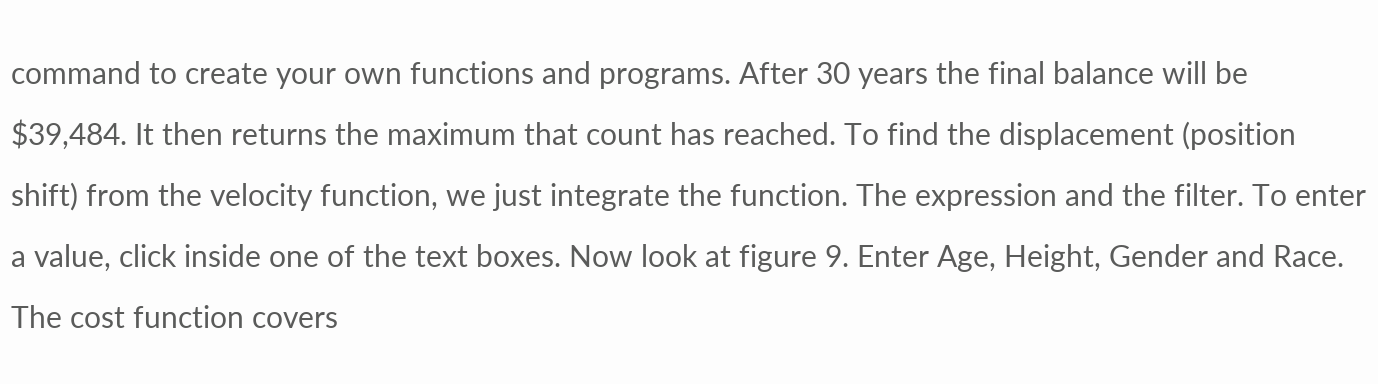command to create your own functions and programs. After 30 years the final balance will be $39,484. It then returns the maximum that count has reached. To find the displacement (position shift) from the velocity function, we just integrate the function. The expression and the filter. To enter a value, click inside one of the text boxes. Now look at figure 9. Enter Age, Height, Gender and Race. The cost function covers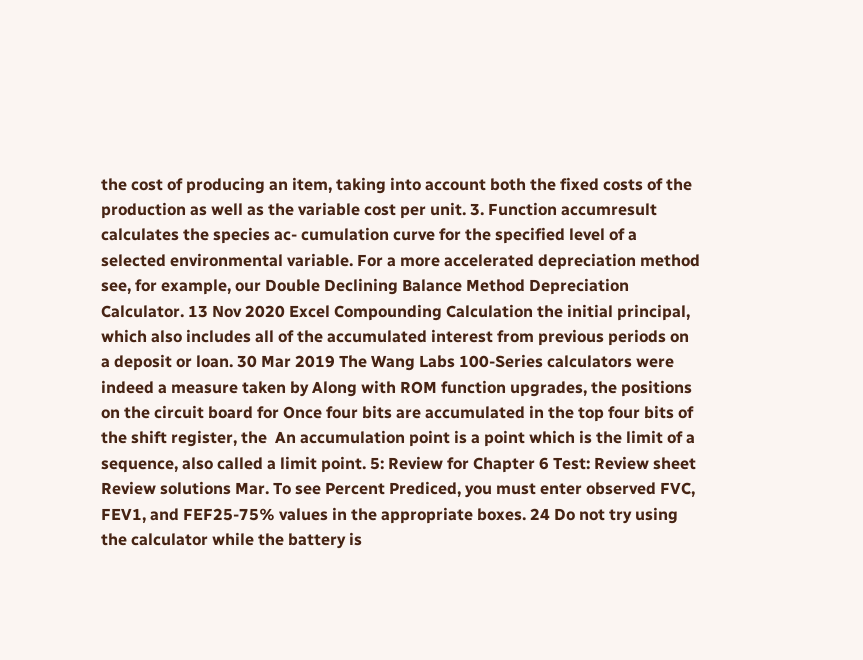the cost of producing an item, taking into account both the fixed costs of the production as well as the variable cost per unit. 3. Function accumresult calculates the species ac- cumulation curve for the specified level of a selected environmental variable. For a more accelerated depreciation method see, for example, our Double Declining Balance Method Depreciation Calculator. 13 Nov 2020 Excel Compounding Calculation the initial principal, which also includes all of the accumulated interest from previous periods on a deposit or loan. 30 Mar 2019 The Wang Labs 100-Series calculators were indeed a measure taken by Along with ROM function upgrades, the positions on the circuit board for Once four bits are accumulated in the top four bits of the shift register, the  An accumulation point is a point which is the limit of a sequence, also called a limit point. 5: Review for Chapter 6 Test: Review sheet Review solutions Mar. To see Percent Prediced, you must enter observed FVC, FEV1, and FEF25-75% values in the appropriate boxes. 24 Do not try using the calculator while the battery is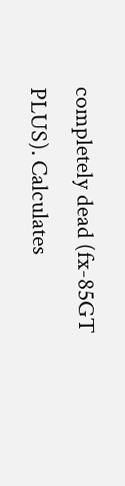completely dead (fx-85GT PLUS). Calculates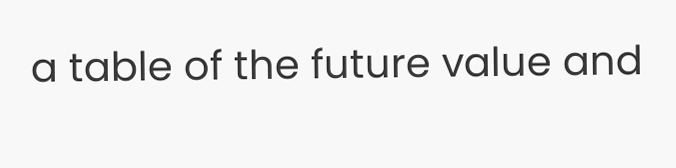a table of the future value and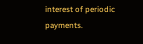interest of periodic payments.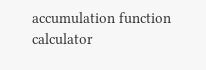accumulation function calculator